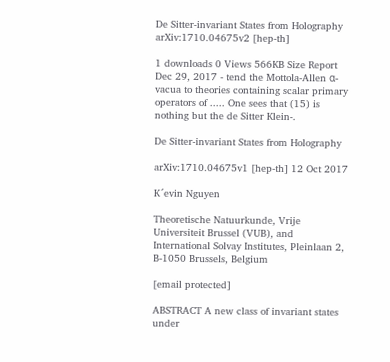De Sitter-invariant States from Holography arXiv:1710.04675v2 [hep-th]

1 downloads 0 Views 566KB Size Report
Dec 29, 2017 - tend the Mottola-Allen α-vacua to theories containing scalar primary operators of ..... One sees that (15) is nothing but the de Sitter Klein-.

De Sitter-invariant States from Holography

arXiv:1710.04675v1 [hep-th] 12 Oct 2017

K´evin Nguyen

Theoretische Natuurkunde, Vrije Universiteit Brussel (VUB), and International Solvay Institutes, Pleinlaan 2, B-1050 Brussels, Belgium

[email protected]

ABSTRACT A new class of invariant states under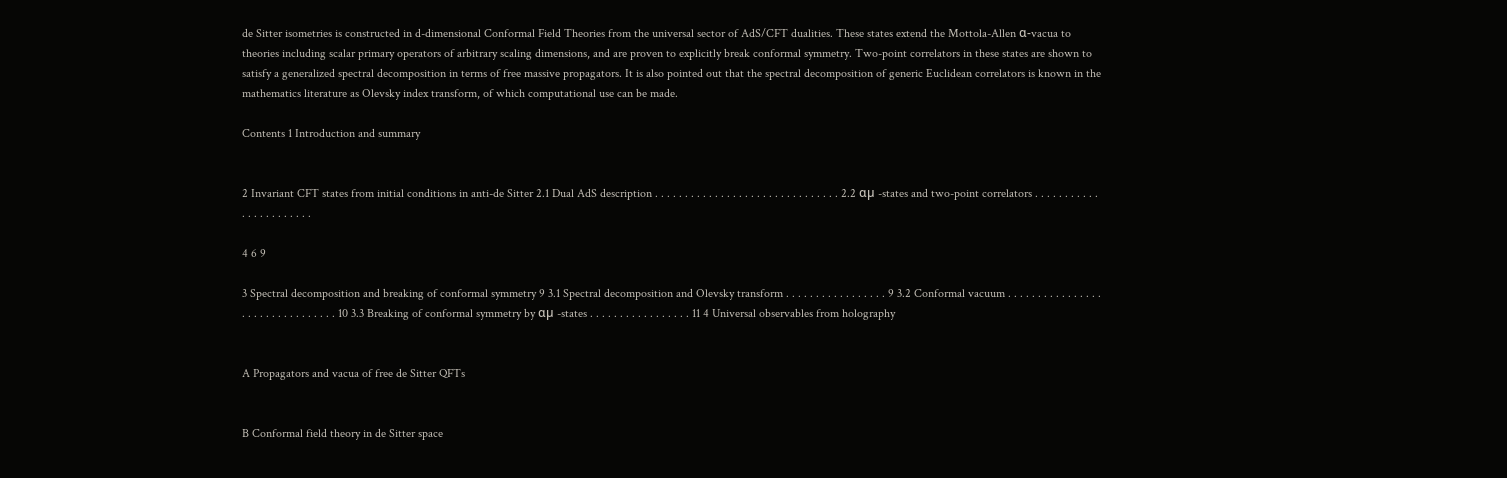de Sitter isometries is constructed in d-dimensional Conformal Field Theories from the universal sector of AdS/CFT dualities. These states extend the Mottola-Allen α-vacua to theories including scalar primary operators of arbitrary scaling dimensions, and are proven to explicitly break conformal symmetry. Two-point correlators in these states are shown to satisfy a generalized spectral decomposition in terms of free massive propagators. It is also pointed out that the spectral decomposition of generic Euclidean correlators is known in the mathematics literature as Olevsky index transform, of which computational use can be made.

Contents 1 Introduction and summary


2 Invariant CFT states from initial conditions in anti-de Sitter 2.1 Dual AdS description . . . . . . . . . . . . . . . . . . . . . . . . . . . . . . . 2.2 αµ -states and two-point correlators . . . . . . . . . . . . . . . . . . . . . . .

4 6 9

3 Spectral decomposition and breaking of conformal symmetry 9 3.1 Spectral decomposition and Olevsky transform . . . . . . . . . . . . . . . . . 9 3.2 Conformal vacuum . . . . . . . . . . . . . . . . . . . . . . . . . . . . . . . . 10 3.3 Breaking of conformal symmetry by αµ -states . . . . . . . . . . . . . . . . . 11 4 Universal observables from holography


A Propagators and vacua of free de Sitter QFTs


B Conformal field theory in de Sitter space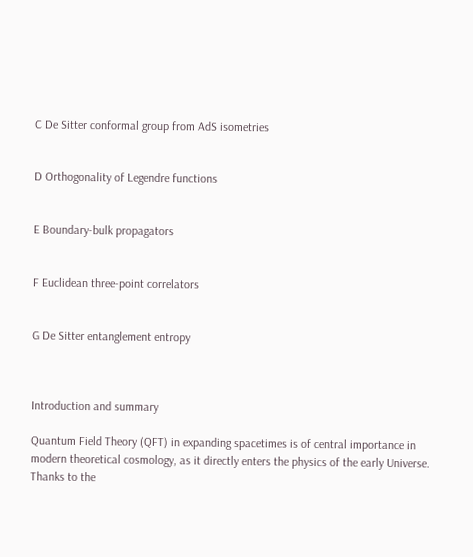C De Sitter conformal group from AdS isometries


D Orthogonality of Legendre functions


E Boundary-bulk propagators


F Euclidean three-point correlators


G De Sitter entanglement entropy



Introduction and summary

Quantum Field Theory (QFT) in expanding spacetimes is of central importance in modern theoretical cosmology, as it directly enters the physics of the early Universe. Thanks to the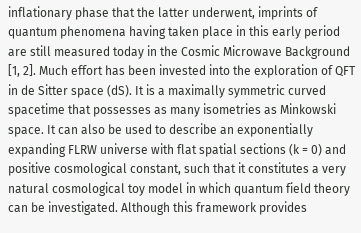inflationary phase that the latter underwent, imprints of quantum phenomena having taken place in this early period are still measured today in the Cosmic Microwave Background [1, 2]. Much effort has been invested into the exploration of QFT in de Sitter space (dS). It is a maximally symmetric curved spacetime that possesses as many isometries as Minkowski space. It can also be used to describe an exponentially expanding FLRW universe with flat spatial sections (k = 0) and positive cosmological constant, such that it constitutes a very natural cosmological toy model in which quantum field theory can be investigated. Although this framework provides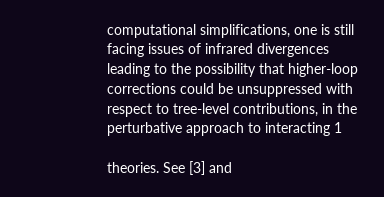computational simplifications, one is still facing issues of infrared divergences leading to the possibility that higher-loop corrections could be unsuppressed with respect to tree-level contributions, in the perturbative approach to interacting 1

theories. See [3] and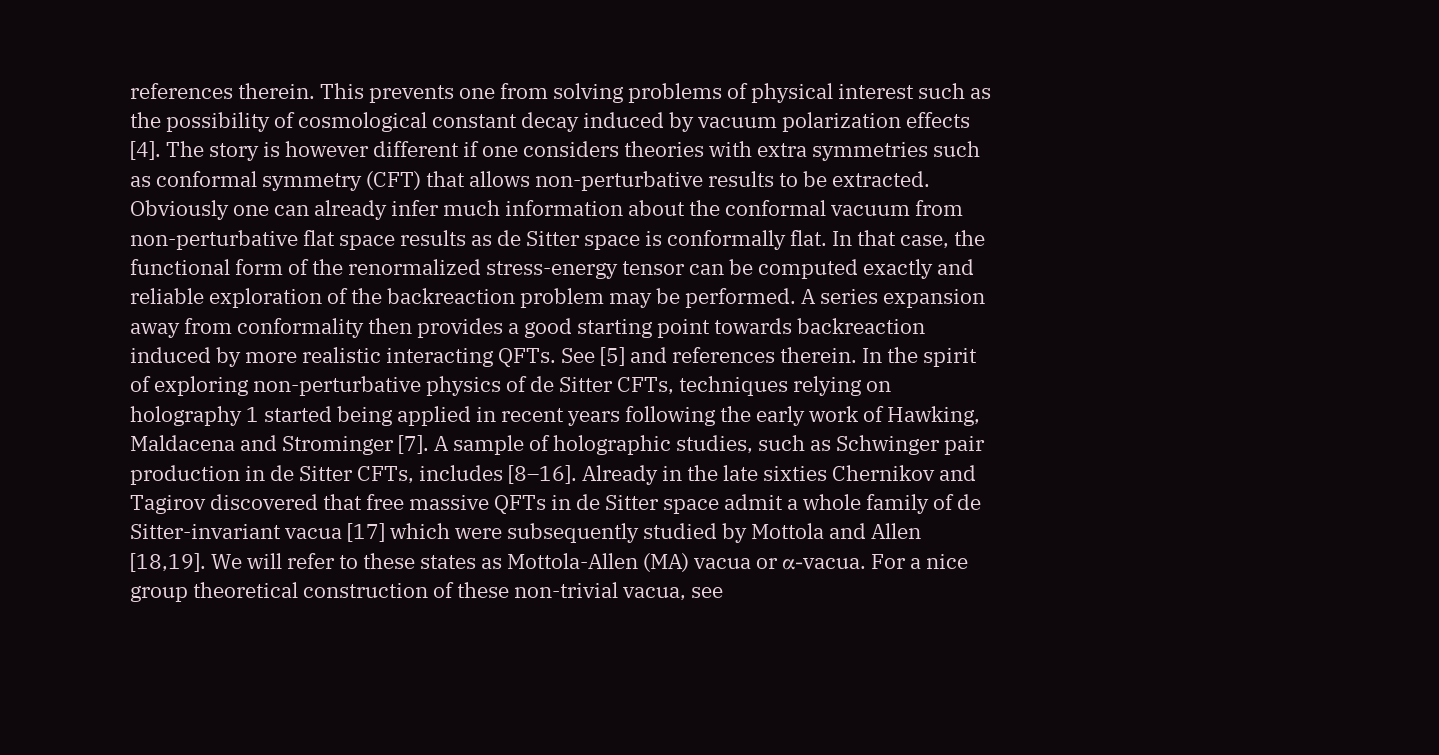references therein. This prevents one from solving problems of physical interest such as the possibility of cosmological constant decay induced by vacuum polarization effects [4]. The story is however different if one considers theories with extra symmetries such as conformal symmetry (CFT) that allows non-perturbative results to be extracted. Obviously one can already infer much information about the conformal vacuum from non-perturbative flat space results as de Sitter space is conformally flat. In that case, the functional form of the renormalized stress-energy tensor can be computed exactly and reliable exploration of the backreaction problem may be performed. A series expansion away from conformality then provides a good starting point towards backreaction induced by more realistic interacting QFTs. See [5] and references therein. In the spirit of exploring non-perturbative physics of de Sitter CFTs, techniques relying on holography 1 started being applied in recent years following the early work of Hawking, Maldacena and Strominger [7]. A sample of holographic studies, such as Schwinger pair production in de Sitter CFTs, includes [8–16]. Already in the late sixties Chernikov and Tagirov discovered that free massive QFTs in de Sitter space admit a whole family of de Sitter-invariant vacua [17] which were subsequently studied by Mottola and Allen [18,19]. We will refer to these states as Mottola-Allen (MA) vacua or α-vacua. For a nice group theoretical construction of these non-trivial vacua, see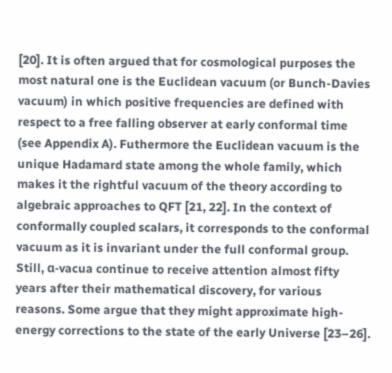[20]. It is often argued that for cosmological purposes the most natural one is the Euclidean vacuum (or Bunch-Davies vacuum) in which positive frequencies are defined with respect to a free falling observer at early conformal time (see Appendix A). Futhermore the Euclidean vacuum is the unique Hadamard state among the whole family, which makes it the rightful vacuum of the theory according to algebraic approaches to QFT [21, 22]. In the context of conformally coupled scalars, it corresponds to the conformal vacuum as it is invariant under the full conformal group. Still, α-vacua continue to receive attention almost fifty years after their mathematical discovery, for various reasons. Some argue that they might approximate high-energy corrections to the state of the early Universe [23–26].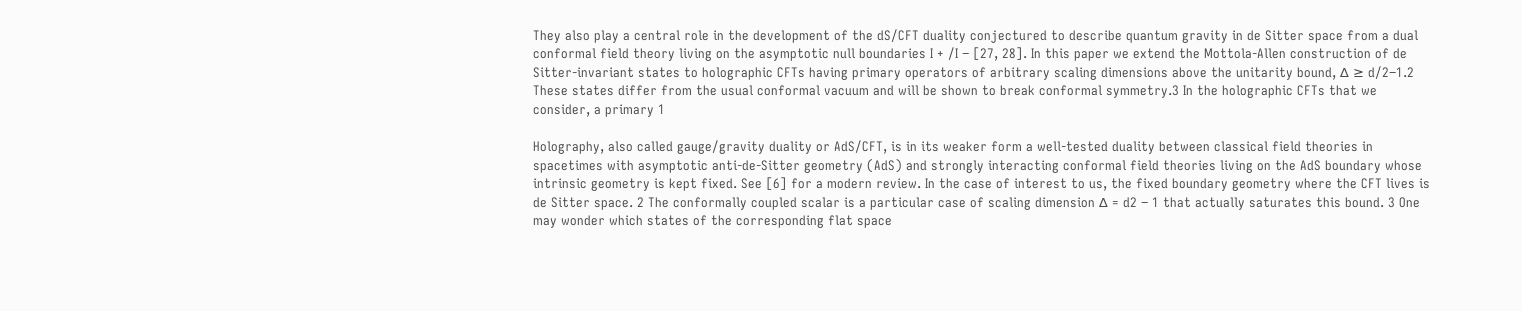They also play a central role in the development of the dS/CFT duality conjectured to describe quantum gravity in de Sitter space from a dual conformal field theory living on the asymptotic null boundaries I + /I − [27, 28]. In this paper we extend the Mottola-Allen construction of de Sitter-invariant states to holographic CFTs having primary operators of arbitrary scaling dimensions above the unitarity bound, ∆ ≥ d/2−1.2 These states differ from the usual conformal vacuum and will be shown to break conformal symmetry.3 In the holographic CFTs that we consider, a primary 1

Holography, also called gauge/gravity duality or AdS/CFT, is in its weaker form a well-tested duality between classical field theories in spacetimes with asymptotic anti-de-Sitter geometry (AdS) and strongly interacting conformal field theories living on the AdS boundary whose intrinsic geometry is kept fixed. See [6] for a modern review. In the case of interest to us, the fixed boundary geometry where the CFT lives is de Sitter space. 2 The conformally coupled scalar is a particular case of scaling dimension ∆ = d2 − 1 that actually saturates this bound. 3 One may wonder which states of the corresponding flat space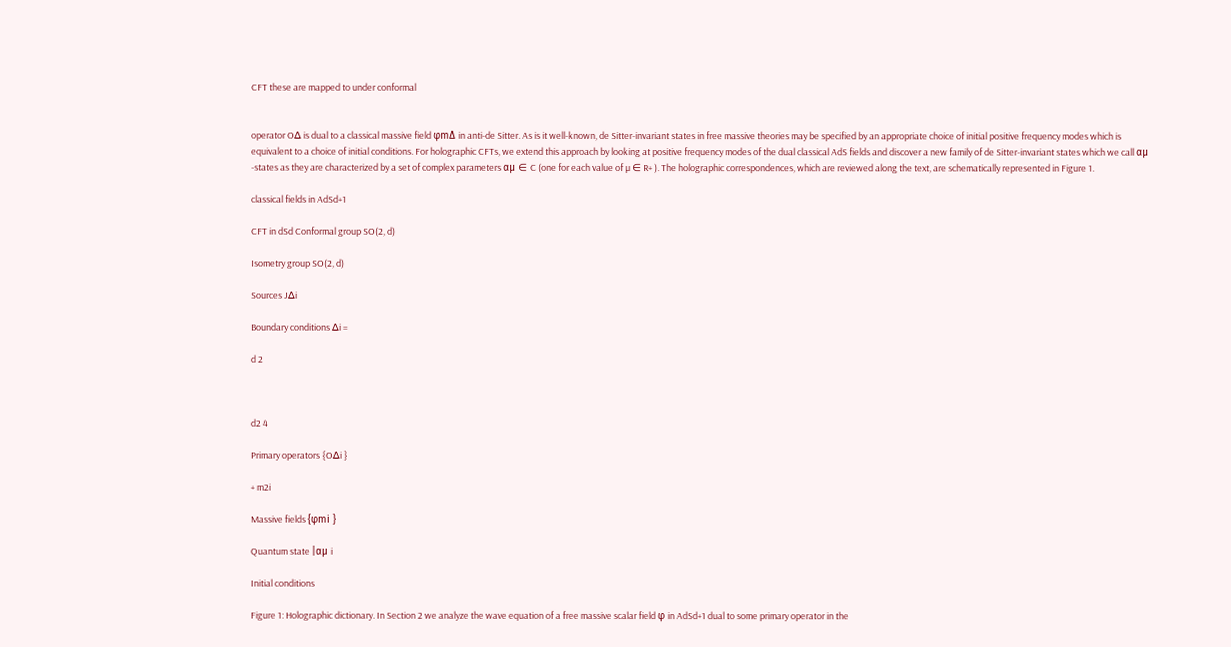CFT these are mapped to under conformal


operator O∆ is dual to a classical massive field φm∆ in anti-de Sitter. As is it well-known, de Sitter-invariant states in free massive theories may be specified by an appropriate choice of initial positive frequency modes which is equivalent to a choice of initial conditions. For holographic CFTs, we extend this approach by looking at positive frequency modes of the dual classical AdS fields and discover a new family of de Sitter-invariant states which we call αµ -states as they are characterized by a set of complex parameters αµ ∈ C (one for each value of µ ∈ R+ ). The holographic correspondences, which are reviewed along the text, are schematically represented in Figure 1.

classical fields in AdSd+1

CFT in dSd Conformal group SO(2, d)

Isometry group SO(2, d)

Sources J∆i

Boundary conditions ∆i =

d 2



d2 4

Primary operators {O∆i }

+ m2i

Massive fields {φmi }

Quantum state |αµ i

Initial conditions

Figure 1: Holographic dictionary. In Section 2 we analyze the wave equation of a free massive scalar field φ in AdSd+1 dual to some primary operator in the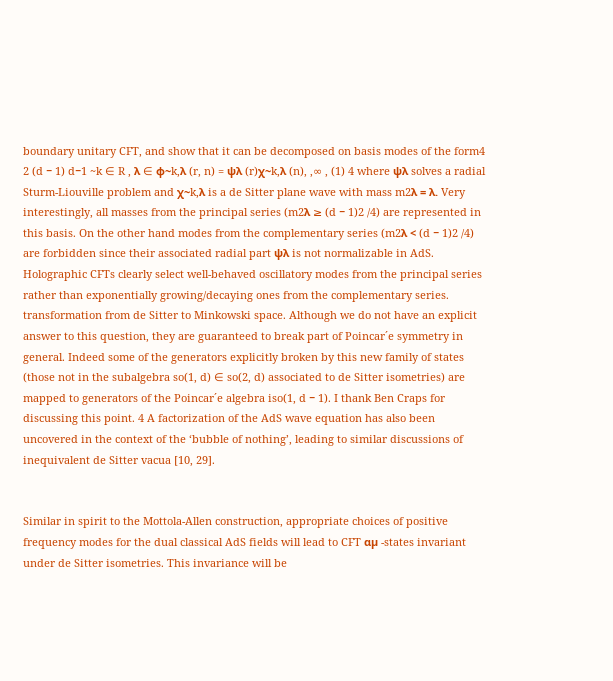boundary unitary CFT, and show that it can be decomposed on basis modes of the form4   2 (d − 1) d−1 ~k ∈ R , λ ∈ φ~k,λ (r, n) = ψλ (r)χ~k,λ (n), ,∞ , (1) 4 where ψλ solves a radial Sturm-Liouville problem and χ~k,λ is a de Sitter plane wave with mass m2λ = λ. Very interestingly, all masses from the principal series (m2λ ≥ (d − 1)2 /4) are represented in this basis. On the other hand modes from the complementary series (m2λ < (d − 1)2 /4) are forbidden since their associated radial part ψλ is not normalizable in AdS. Holographic CFTs clearly select well-behaved oscillatory modes from the principal series rather than exponentially growing/decaying ones from the complementary series. transformation from de Sitter to Minkowski space. Although we do not have an explicit answer to this question, they are guaranteed to break part of Poincar´e symmetry in general. Indeed some of the generators explicitly broken by this new family of states (those not in the subalgebra so(1, d) ∈ so(2, d) associated to de Sitter isometries) are mapped to generators of the Poincar´e algebra iso(1, d − 1). I thank Ben Craps for discussing this point. 4 A factorization of the AdS wave equation has also been uncovered in the context of the ‘bubble of nothing’, leading to similar discussions of inequivalent de Sitter vacua [10, 29].


Similar in spirit to the Mottola-Allen construction, appropriate choices of positive frequency modes for the dual classical AdS fields will lead to CFT αµ -states invariant under de Sitter isometries. This invariance will be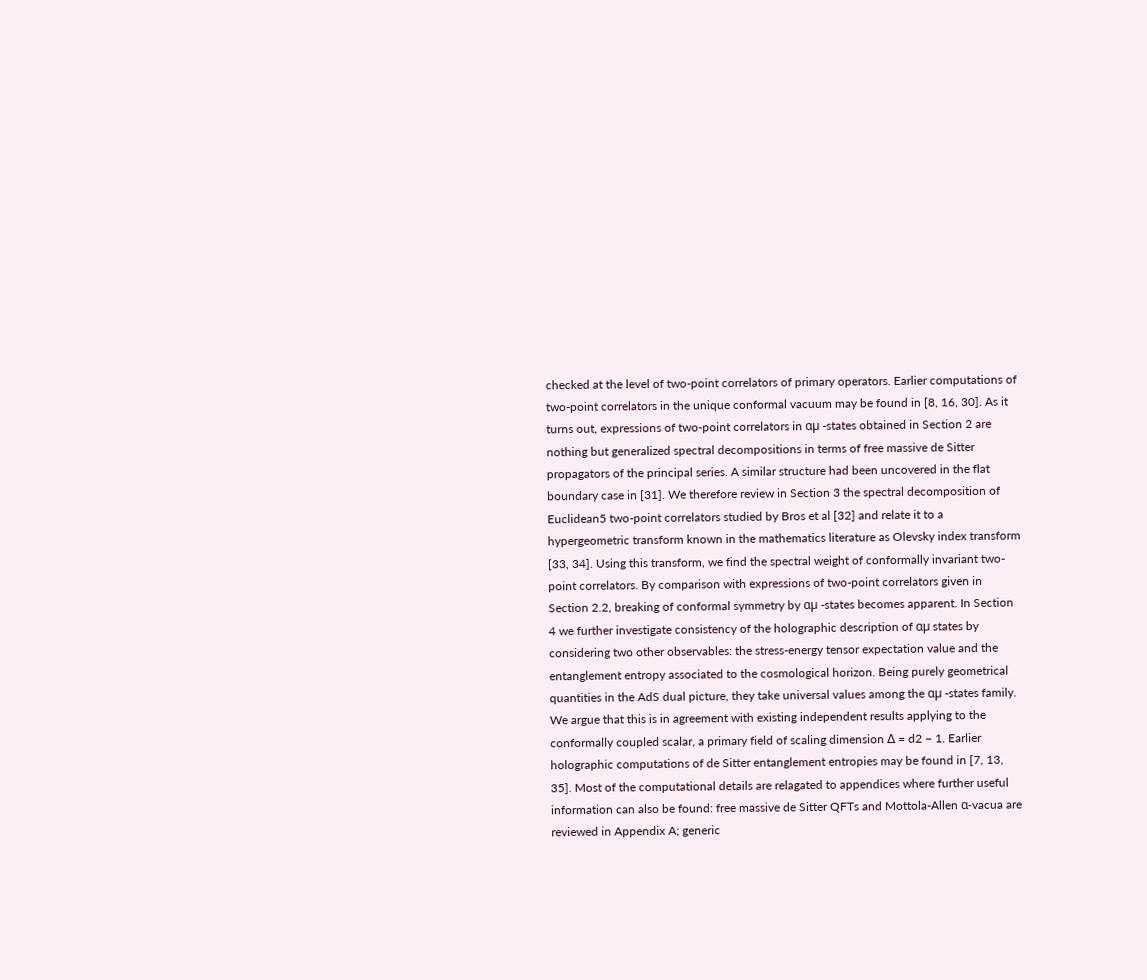checked at the level of two-point correlators of primary operators. Earlier computations of two-point correlators in the unique conformal vacuum may be found in [8, 16, 30]. As it turns out, expressions of two-point correlators in αµ -states obtained in Section 2 are nothing but generalized spectral decompositions in terms of free massive de Sitter propagators of the principal series. A similar structure had been uncovered in the flat boundary case in [31]. We therefore review in Section 3 the spectral decomposition of Euclidean5 two-point correlators studied by Bros et al [32] and relate it to a hypergeometric transform known in the mathematics literature as Olevsky index transform [33, 34]. Using this transform, we find the spectral weight of conformally invariant two-point correlators. By comparison with expressions of two-point correlators given in Section 2.2, breaking of conformal symmetry by αµ -states becomes apparent. In Section 4 we further investigate consistency of the holographic description of αµ states by considering two other observables: the stress-energy tensor expectation value and the entanglement entropy associated to the cosmological horizon. Being purely geometrical quantities in the AdS dual picture, they take universal values among the αµ -states family. We argue that this is in agreement with existing independent results applying to the conformally coupled scalar, a primary field of scaling dimension ∆ = d2 − 1. Earlier holographic computations of de Sitter entanglement entropies may be found in [7, 13, 35]. Most of the computational details are relagated to appendices where further useful information can also be found: free massive de Sitter QFTs and Mottola-Allen α-vacua are reviewed in Appendix A; generic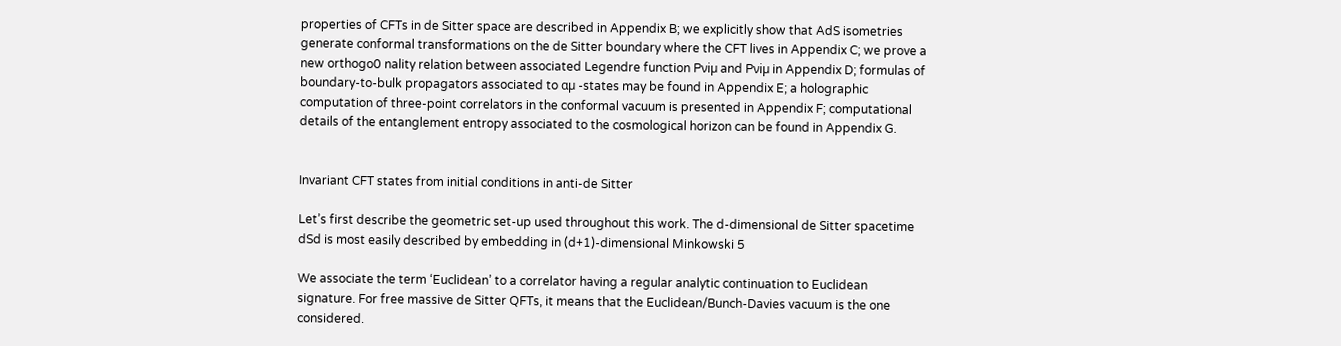properties of CFTs in de Sitter space are described in Appendix B; we explicitly show that AdS isometries generate conformal transformations on the de Sitter boundary where the CFT lives in Appendix C; we prove a new orthogo0 nality relation between associated Legendre function Pνiµ and Pνiµ in Appendix D; formulas of boundary-to-bulk propagators associated to αµ -states may be found in Appendix E; a holographic computation of three-point correlators in the conformal vacuum is presented in Appendix F; computational details of the entanglement entropy associated to the cosmological horizon can be found in Appendix G.


Invariant CFT states from initial conditions in anti-de Sitter

Let’s first describe the geometric set-up used throughout this work. The d-dimensional de Sitter spacetime dSd is most easily described by embedding in (d+1)-dimensional Minkowski 5

We associate the term ‘Euclidean’ to a correlator having a regular analytic continuation to Euclidean signature. For free massive de Sitter QFTs, it means that the Euclidean/Bunch-Davies vacuum is the one considered.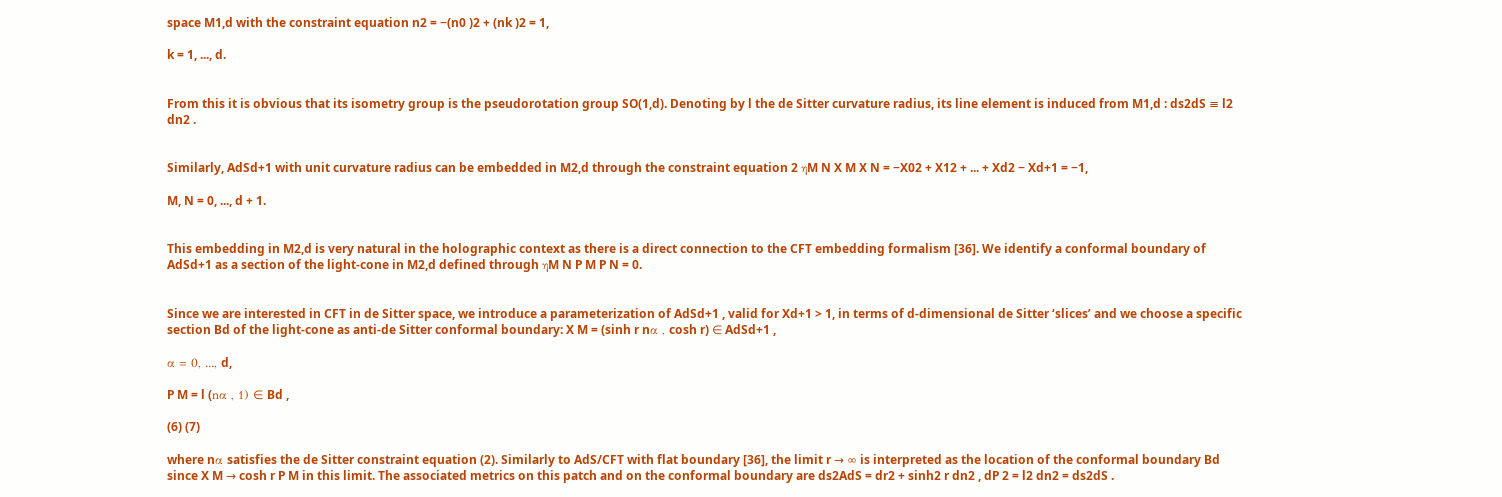space M1,d with the constraint equation n2 = −(n0 )2 + (nk )2 = 1,

k = 1, ..., d.


From this it is obvious that its isometry group is the pseudorotation group SO(1,d). Denoting by l the de Sitter curvature radius, its line element is induced from M1,d : ds2dS ≡ l2 dn2 .


Similarly, AdSd+1 with unit curvature radius can be embedded in M2,d through the constraint equation 2 ηM N X M X N = −X02 + X12 + ... + Xd2 − Xd+1 = −1,

M, N = 0, ..., d + 1.


This embedding in M2,d is very natural in the holographic context as there is a direct connection to the CFT embedding formalism [36]. We identify a conformal boundary of AdSd+1 as a section of the light-cone in M2,d defined through ηM N P M P N = 0.


Since we are interested in CFT in de Sitter space, we introduce a parameterization of AdSd+1 , valid for Xd+1 > 1, in terms of d-dimensional de Sitter ‘slices’ and we choose a specific section Bd of the light-cone as anti-de Sitter conformal boundary: X M = (sinh r nα , cosh r) ∈ AdSd+1 ,

α = 0, ..., d,

P M = l (nα , 1) ∈ Bd ,

(6) (7)

where nα satisfies the de Sitter constraint equation (2). Similarly to AdS/CFT with flat boundary [36], the limit r → ∞ is interpreted as the location of the conformal boundary Bd since X M → cosh r P M in this limit. The associated metrics on this patch and on the conformal boundary are ds2AdS = dr2 + sinh2 r dn2 , dP 2 = l2 dn2 = ds2dS .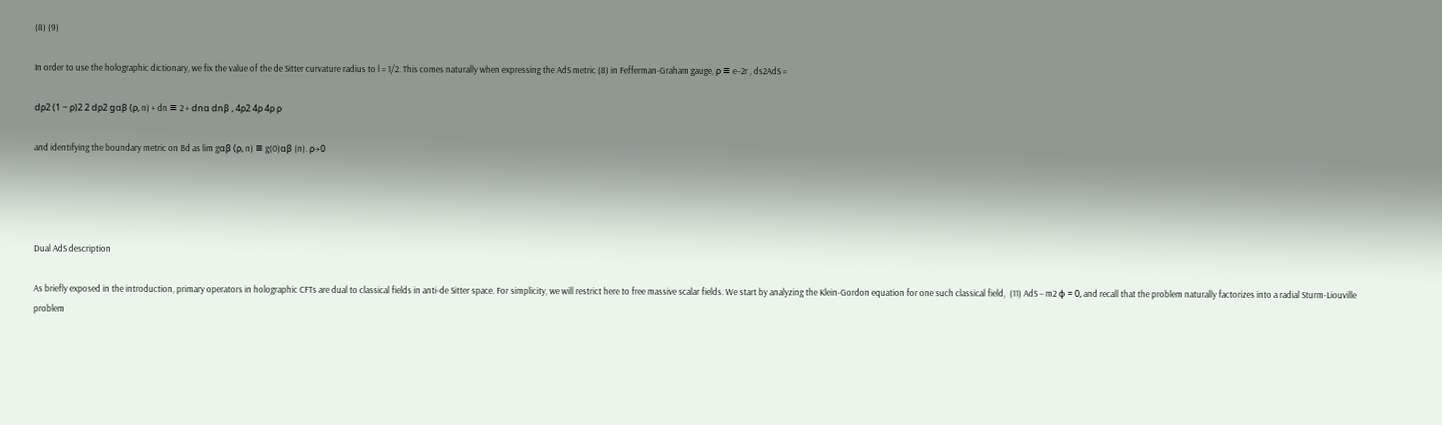(8) (9)

In order to use the holographic dictionary, we fix the value of the de Sitter curvature radius to l = 1/2. This comes naturally when expressing the AdS metric (8) in Fefferman-Graham gauge, ρ ≡ e−2r , ds2AdS =

dρ2 (1 − ρ)2 2 dρ2 gαβ (ρ, n) + dn ≡ 2 + dnα dnβ , 4ρ2 4ρ 4ρ ρ

and identifying the boundary metric on Bd as lim gαβ (ρ, n) ≡ g(0)αβ (n). ρ→0




Dual AdS description

As briefly exposed in the introduction, primary operators in holographic CFTs are dual to classical fields in anti-de Sitter space. For simplicity, we will restrict here to free massive scalar fields. We start by analyzing the Klein-Gordon equation for one such classical field,  (11) AdS − m2 φ = 0, and recall that the problem naturally factorizes into a radial Sturm-Liouville problem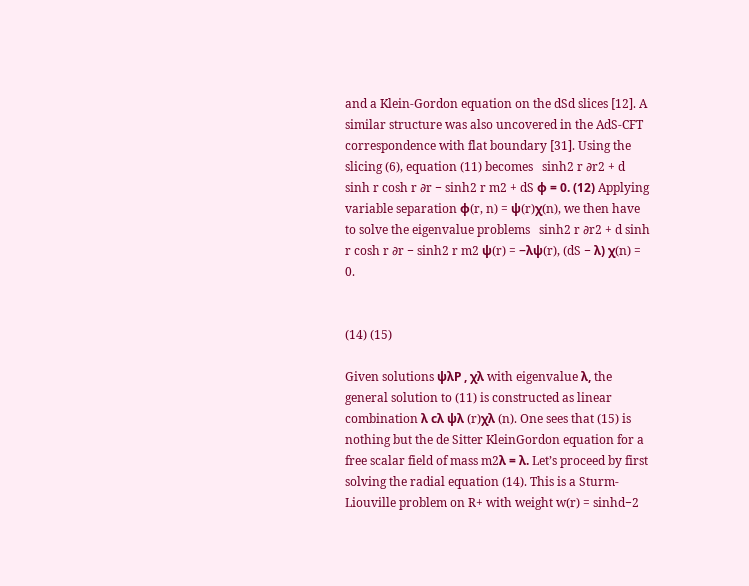and a Klein-Gordon equation on the dSd slices [12]. A similar structure was also uncovered in the AdS-CFT correspondence with flat boundary [31]. Using the slicing (6), equation (11) becomes   sinh2 r ∂r2 + d sinh r cosh r ∂r − sinh2 r m2 + dS φ = 0. (12) Applying variable separation φ(r, n) = ψ(r)χ(n), we then have to solve the eigenvalue problems   sinh2 r ∂r2 + d sinh r cosh r ∂r − sinh2 r m2 ψ(r) = −λψ(r), (dS − λ) χ(n) = 0.


(14) (15)

Given solutions ψλP , χλ with eigenvalue λ, the general solution to (11) is constructed as linear combination λ cλ ψλ (r)χλ (n). One sees that (15) is nothing but the de Sitter KleinGordon equation for a free scalar field of mass m2λ = λ. Let’s proceed by first solving the radial equation (14). This is a Sturm-Liouville problem on R+ with weight w(r) = sinhd−2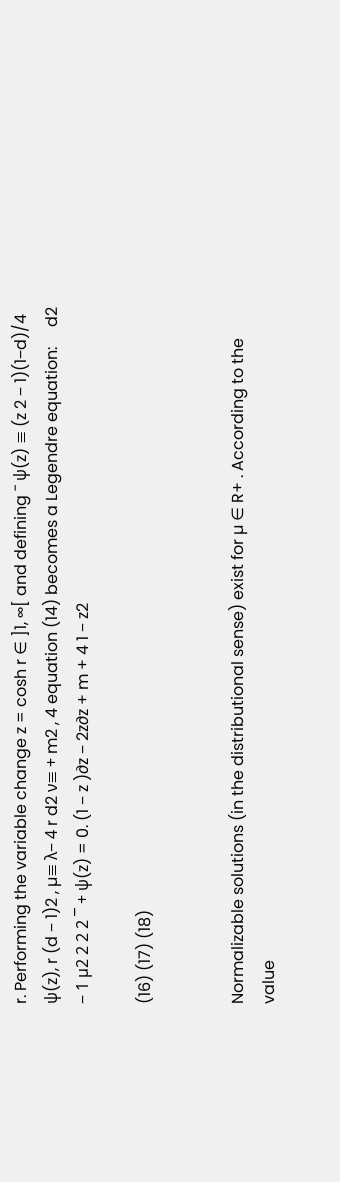r. Performing the variable change z = cosh r ∈ ]1, ∞[ and defining ¯ ψ(z) ≡ (z 2 − 1)(1−d)/4 ψ(z), r (d − 1)2 , µ≡ λ− 4 r d2 ν≡ + m2 , 4 equation (14) becomes a Legendre equation:     d2 − 1 µ2 2 2 2 ¯ + ψ(z) = 0. (1 − z )∂z − 2z∂z + m + 4 1 − z2

(16) (17) (18)


Normalizable solutions (in the distributional sense) exist for µ ∈ R+ . According to the value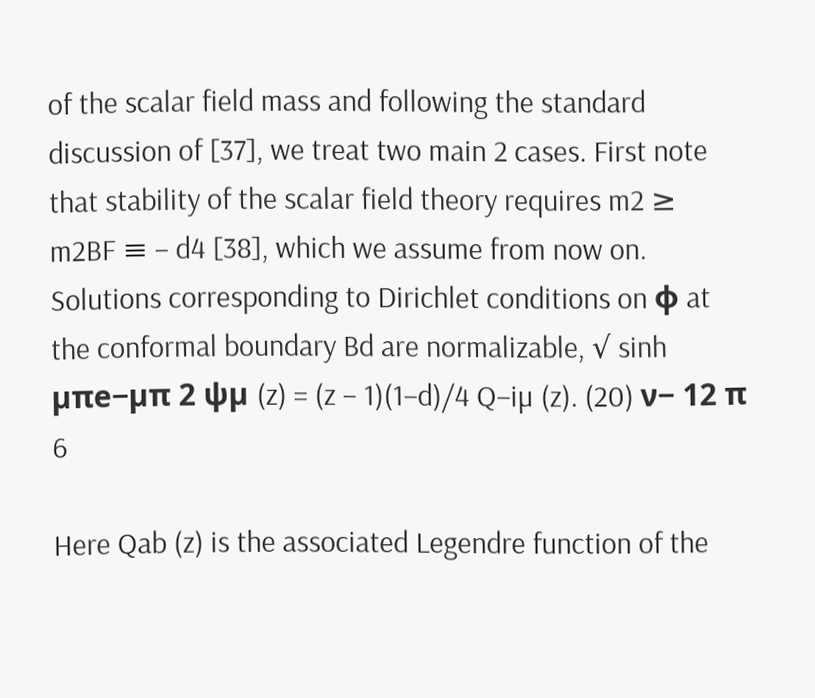of the scalar field mass and following the standard discussion of [37], we treat two main 2 cases. First note that stability of the scalar field theory requires m2 ≥ m2BF ≡ − d4 [38], which we assume from now on. Solutions corresponding to Dirichlet conditions on φ at the conformal boundary Bd are normalizable, √ sinh µπe−µπ 2 ψµ (z) = (z − 1)(1−d)/4 Q−iµ (z). (20) ν− 12 π 6

Here Qab (z) is the associated Legendre function of the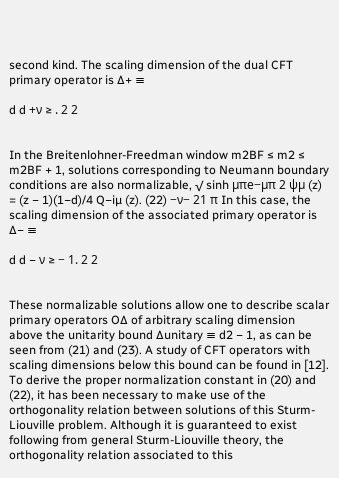second kind. The scaling dimension of the dual CFT primary operator is ∆+ ≡

d d +ν ≥ . 2 2


In the Breitenlohner-Freedman window m2BF ≤ m2 ≤ m2BF + 1, solutions corresponding to Neumann boundary conditions are also normalizable, √ sinh µπe−µπ 2 ψµ (z) = (z − 1)(1−d)/4 Q−iµ (z). (22) −ν− 21 π In this case, the scaling dimension of the associated primary operator is ∆− ≡

d d − ν ≥ − 1. 2 2


These normalizable solutions allow one to describe scalar primary operators O∆ of arbitrary scaling dimension above the unitarity bound ∆unitary ≡ d2 − 1, as can be seen from (21) and (23). A study of CFT operators with scaling dimensions below this bound can be found in [12]. To derive the proper normalization constant in (20) and (22), it has been necessary to make use of the orthogonality relation between solutions of this Sturm-Liouville problem. Although it is guaranteed to exist following from general Sturm-Liouville theory, the orthogonality relation associated to this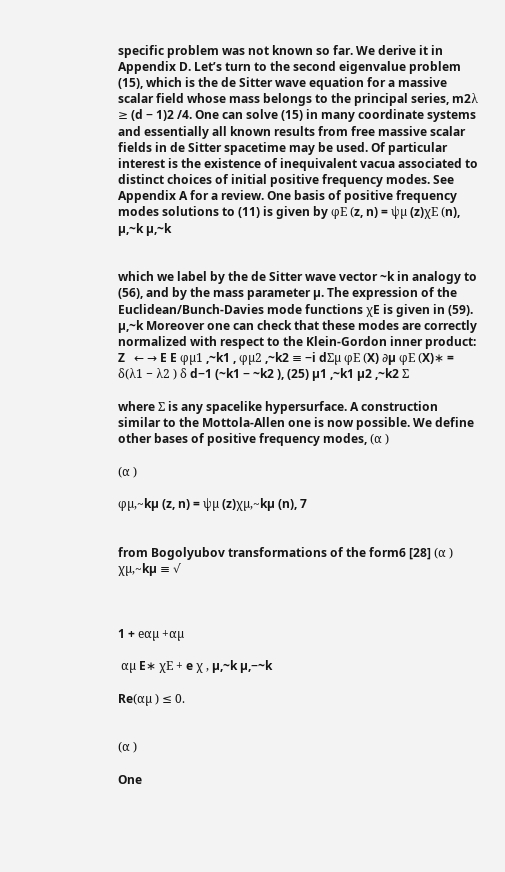specific problem was not known so far. We derive it in Appendix D. Let’s turn to the second eigenvalue problem (15), which is the de Sitter wave equation for a massive scalar field whose mass belongs to the principal series, m2λ ≥ (d − 1)2 /4. One can solve (15) in many coordinate systems and essentially all known results from free massive scalar fields in de Sitter spacetime may be used. Of particular interest is the existence of inequivalent vacua associated to distinct choices of initial positive frequency modes. See Appendix A for a review. One basis of positive frequency modes solutions to (11) is given by φE (z, n) = ψµ (z)χE (n), µ,~k µ,~k


which we label by the de Sitter wave vector ~k in analogy to (56), and by the mass parameter µ. The expression of the Euclidean/Bunch-Davies mode functions χE is given in (59). µ,~k Moreover one can check that these modes are correctly normalized with respect to the Klein-Gordon inner product: Z   ← → E E φµ1 ,~k1 , φµ2 ,~k2 ≡ −i dΣµ φE (X) ∂µ φE (X)∗ = δ(λ1 − λ2 ) δ d−1 (~k1 − ~k2 ), (25) µ1 ,~k1 µ2 ,~k2 Σ

where Σ is any spacelike hypersurface. A construction similar to the Mottola-Allen one is now possible. We define other bases of positive frequency modes, (α )

(α )

φµ,~kµ (z, n) = ψµ (z)χµ,~kµ (n), 7


from Bogolyubov transformations of the form6 [28] (α ) χµ,~kµ ≡ √



1 + eαµ +αµ

 αµ E∗ χE + e χ , µ,~k µ,−~k

Re(αµ ) ≤ 0.


(α )

One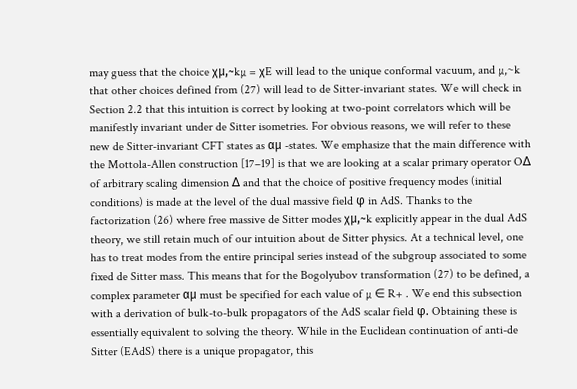may guess that the choice χµ,~kµ = χE will lead to the unique conformal vacuum, and µ,~k that other choices defined from (27) will lead to de Sitter-invariant states. We will check in Section 2.2 that this intuition is correct by looking at two-point correlators which will be manifestly invariant under de Sitter isometries. For obvious reasons, we will refer to these new de Sitter-invariant CFT states as αµ -states. We emphasize that the main difference with the Mottola-Allen construction [17–19] is that we are looking at a scalar primary operator O∆ of arbitrary scaling dimension ∆ and that the choice of positive frequency modes (initial conditions) is made at the level of the dual massive field φ in AdS. Thanks to the factorization (26) where free massive de Sitter modes χµ,~k explicitly appear in the dual AdS theory, we still retain much of our intuition about de Sitter physics. At a technical level, one has to treat modes from the entire principal series instead of the subgroup associated to some fixed de Sitter mass. This means that for the Bogolyubov transformation (27) to be defined, a complex parameter αµ must be specified for each value of µ ∈ R+ . We end this subsection with a derivation of bulk-to-bulk propagators of the AdS scalar field φ. Obtaining these is essentially equivalent to solving the theory. While in the Euclidean continuation of anti-de Sitter (EAdS) there is a unique propagator, this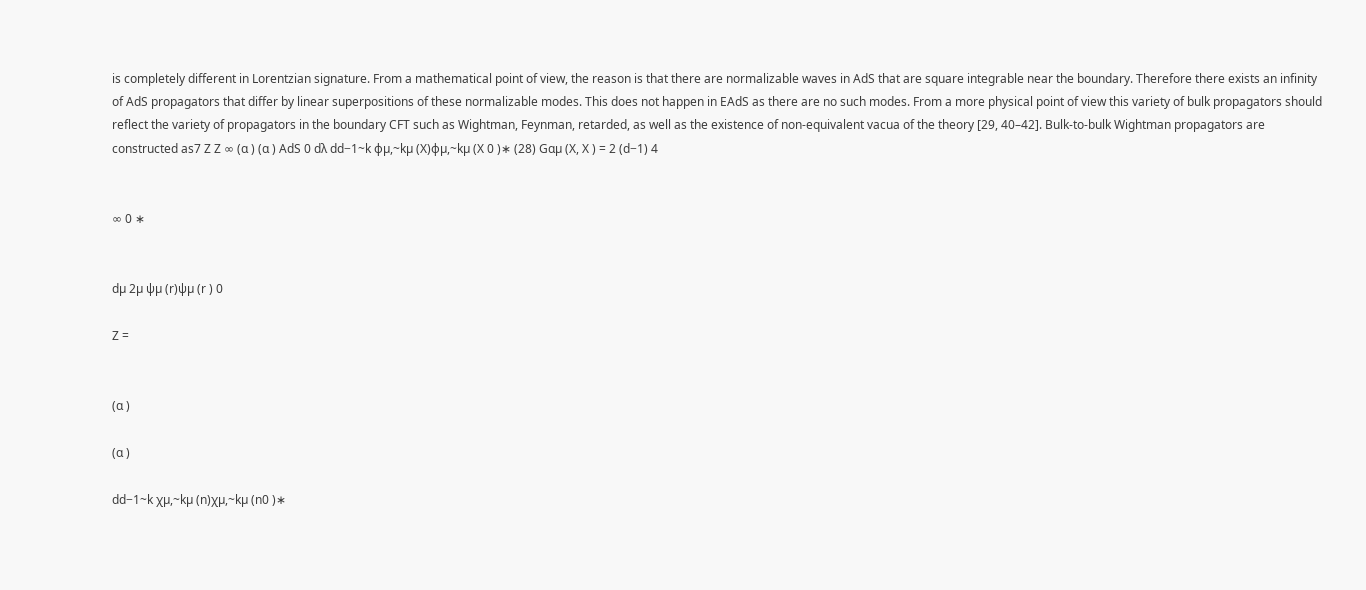is completely different in Lorentzian signature. From a mathematical point of view, the reason is that there are normalizable waves in AdS that are square integrable near the boundary. Therefore there exists an infinity of AdS propagators that differ by linear superpositions of these normalizable modes. This does not happen in EAdS as there are no such modes. From a more physical point of view this variety of bulk propagators should reflect the variety of propagators in the boundary CFT such as Wightman, Feynman, retarded, as well as the existence of non-equivalent vacua of the theory [29, 40–42]. Bulk-to-bulk Wightman propagators are constructed as7 Z Z ∞ (α ) (α ) AdS 0 dλ dd−1~k φµ,~kµ (X)φµ,~kµ (X 0 )∗ (28) Gαµ (X, X ) = 2 (d−1) 4


∞ 0 ∗


dµ 2µ ψµ (r)ψµ (r ) 0

Z =


(α )

(α )

dd−1~k χµ,~kµ (n)χµ,~kµ (n0 )∗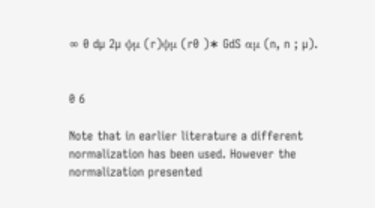∞ 0 dµ 2µ ψµ (r)ψµ (r0 )∗ GdS αµ (n, n ; µ).


0 6

Note that in earlier literature a different normalization has been used. However the normalization presented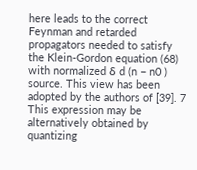here leads to the correct Feynman and retarded propagators needed to satisfy the Klein-Gordon equation (68) with normalized δ d (n − n0 ) source. This view has been adopted by the authors of [39]. 7 This expression may be alternatively obtained by quantizing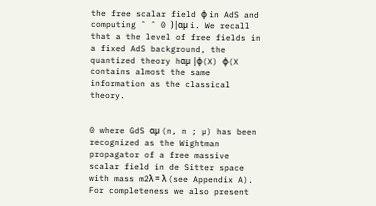the free scalar field φ in AdS and computing ˆ ˆ 0 )|αµ i. We recall that a the level of free fields in a fixed AdS background, the quantized theory hαµ |φ(X) φ(X contains almost the same information as the classical theory.


0 where GdS αµ (n, n ; µ) has been recognized as the Wightman propagator of a free massive scalar field in de Sitter space with mass m2λ = λ (see Appendix A). For completeness we also present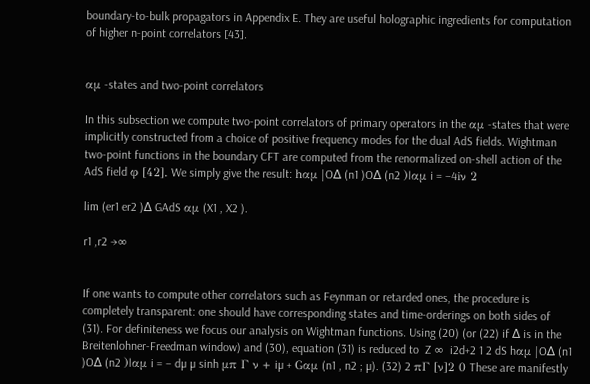boundary-to-bulk propagators in Appendix E. They are useful holographic ingredients for computation of higher n-point correlators [43].


αµ -states and two-point correlators

In this subsection we compute two-point correlators of primary operators in the αµ -states that were implicitly constructed from a choice of positive frequency modes for the dual AdS fields. Wightman two-point functions in the boundary CFT are computed from the renormalized on-shell action of the AdS field φ [42]. We simply give the result: hαµ |O∆ (n1 )O∆ (n2 )|αµ i = −4iν 2

lim (er1 er2 )∆ GAdS αµ (X1 , X2 ).

r1 ,r2 →∞


If one wants to compute other correlators such as Feynman or retarded ones, the procedure is completely transparent: one should have corresponding states and time-orderings on both sides of (31). For definiteness we focus our analysis on Wightman functions. Using (20) (or (22) if ∆ is in the Breitenlohner-Freedman window) and (30), equation (31) is reduced to  Z ∞  i2d+2 1 2 dS hαµ |O∆ (n1 )O∆ (n2 )|αµ i = − dµ µ sinh µπ Γ ν + iµ + Gαµ (n1 , n2 ; µ). (32) 2 πΓ [ν]2 0 These are manifestly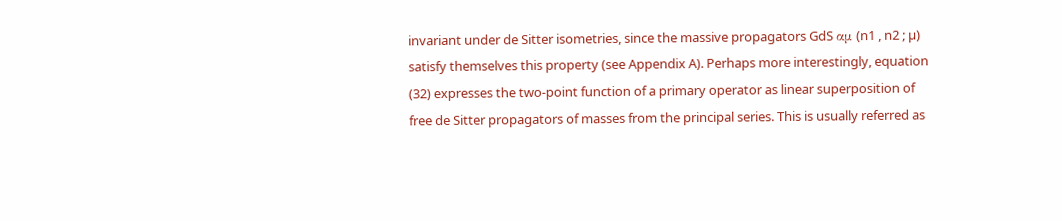invariant under de Sitter isometries, since the massive propagators GdS αµ (n1 , n2 ; µ) satisfy themselves this property (see Appendix A). Perhaps more interestingly, equation (32) expresses the two-point function of a primary operator as linear superposition of free de Sitter propagators of masses from the principal series. This is usually referred as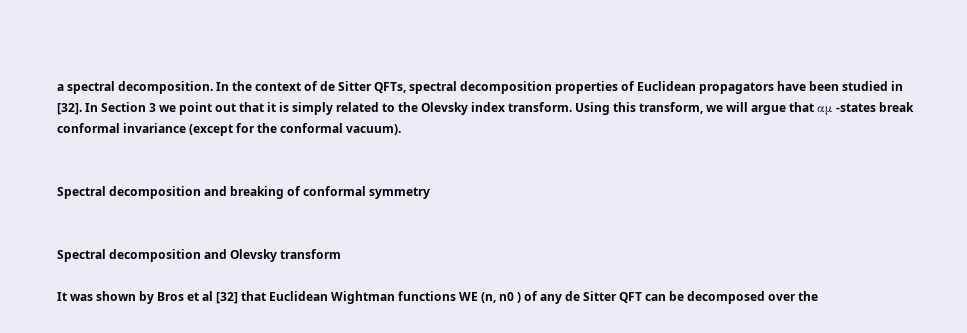a spectral decomposition. In the context of de Sitter QFTs, spectral decomposition properties of Euclidean propagators have been studied in [32]. In Section 3 we point out that it is simply related to the Olevsky index transform. Using this transform, we will argue that αµ -states break conformal invariance (except for the conformal vacuum).


Spectral decomposition and breaking of conformal symmetry


Spectral decomposition and Olevsky transform

It was shown by Bros et al [32] that Euclidean Wightman functions WE (n, n0 ) of any de Sitter QFT can be decomposed over the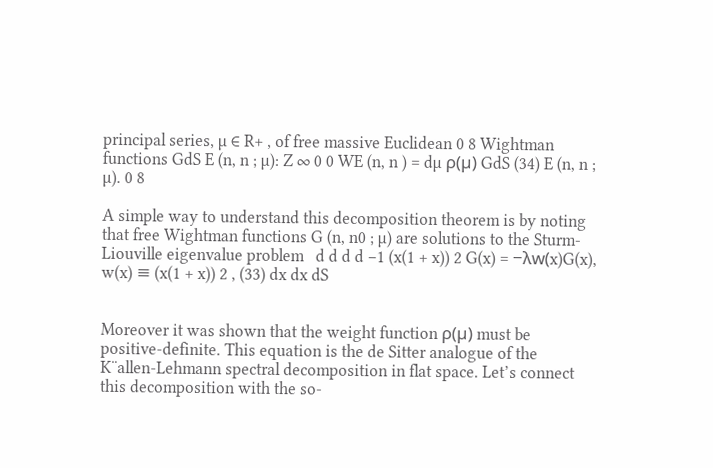principal series, µ ∈ R+ , of free massive Euclidean 0 8 Wightman functions GdS E (n, n ; µ): Z ∞ 0 0 WE (n, n ) = dµ ρ(µ) GdS (34) E (n, n ; µ). 0 8

A simple way to understand this decomposition theorem is by noting that free Wightman functions G (n, n0 ; µ) are solutions to the Sturm-Liouville eigenvalue problem   d d d d −1 (x(1 + x)) 2 G(x) = −λw(x)G(x), w(x) ≡ (x(1 + x)) 2 , (33) dx dx dS


Moreover it was shown that the weight function ρ(µ) must be positive-definite. This equation is the de Sitter analogue of the K¨allen-Lehmann spectral decomposition in flat space. Let’s connect this decomposition with the so-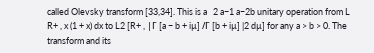called Olevsky transform [33,34]. This is a   2 a−1 a−2b unitary operation from L R+ , x (1 + x) dx to L2 [R+ , |Γ [a − b + iµ] /Γ [b + iµ] |2 dµ] for any a > b > 0. The transform and its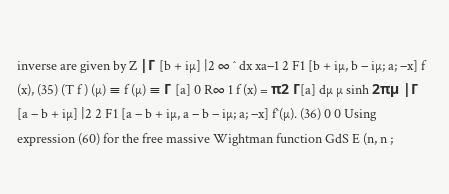inverse are given by Z |Γ [b + iµ] |2 ∞ ˆ dx xa−1 2 F1 [b + iµ, b − iµ; a; −x] f (x), (35) (T f ) (µ) ≡ f (µ) ≡ Γ [a] 0 R∞ 1 f (x) = π2 Γ[a] dµ µ sinh 2πµ |Γ [a − b + iµ] |2 2 F1 [a − b + iµ, a − b − iµ; a; −x] fˆ(µ). (36) 0 0 Using expression (60) for the free massive Wightman function GdS E (n, n ;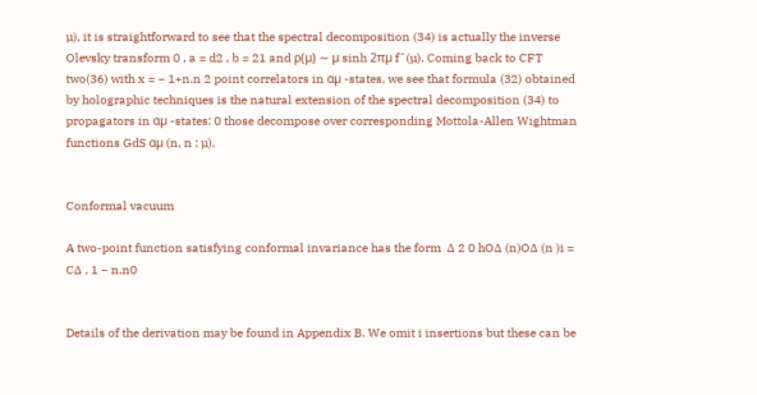µ), it is straightforward to see that the spectral decomposition (34) is actually the inverse Olevsky transform 0 , a = d2 , b = 21 and ρ(µ) ∼ µ sinh 2πµ fˆ(µ). Coming back to CFT two(36) with x = − 1+n.n 2 point correlators in αµ -states, we see that formula (32) obtained by holographic techniques is the natural extension of the spectral decomposition (34) to propagators in αµ -states: 0 those decompose over corresponding Mottola-Allen Wightman functions GdS αµ (n, n ; µ).


Conformal vacuum

A two-point function satisfying conformal invariance has the form  ∆ 2 0 hO∆ (n)O∆ (n )i = C∆ , 1 − n.n0


Details of the derivation may be found in Appendix B. We omit i insertions but these can be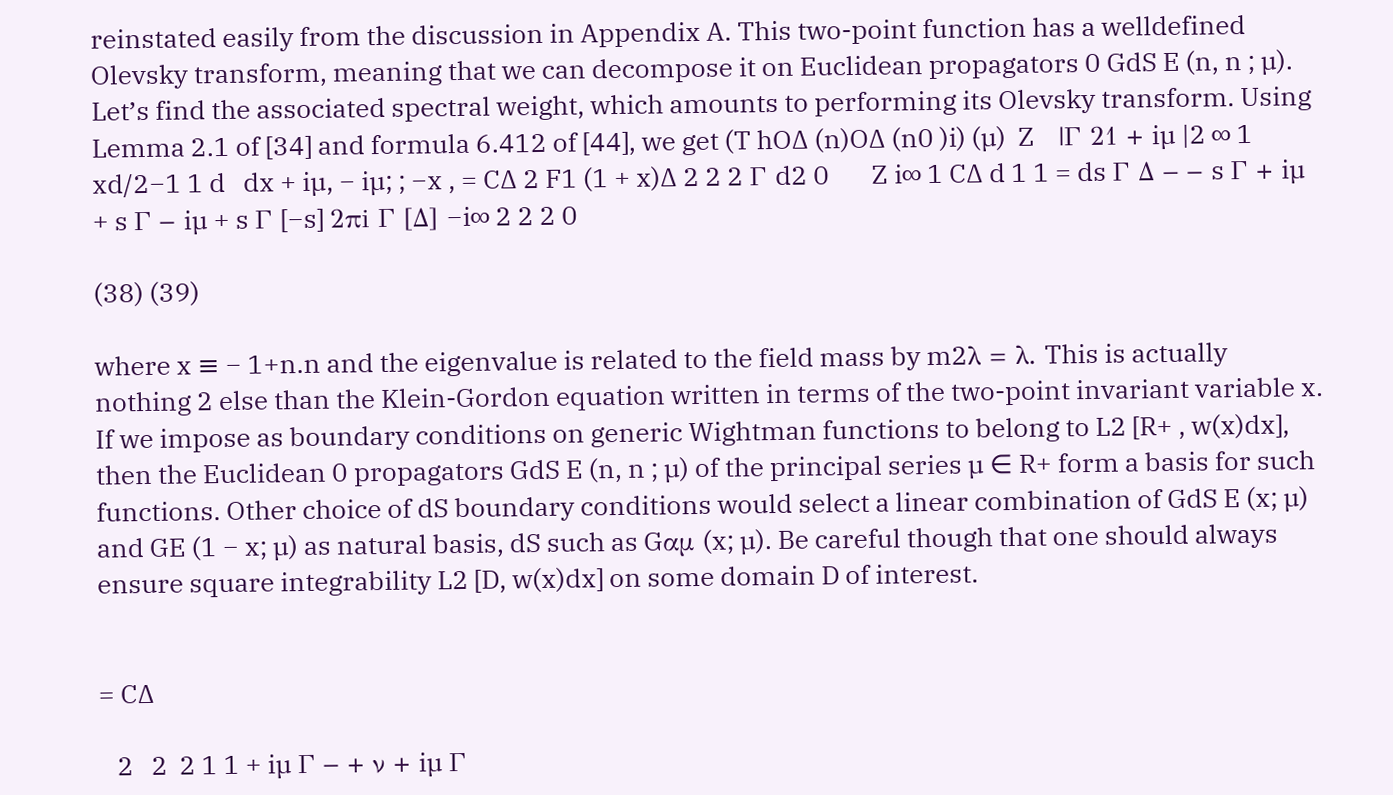reinstated easily from the discussion in Appendix A. This two-point function has a welldefined Olevsky transform, meaning that we can decompose it on Euclidean propagators 0 GdS E (n, n ; µ). Let’s find the associated spectral weight, which amounts to performing its Olevsky transform. Using Lemma 2.1 of [34] and formula 6.412 of [44], we get (T hO∆ (n)O∆ (n0 )i) (µ)  Z    |Γ 21 + iµ |2 ∞ 1 xd/2−1 1 d   dx + iµ, − iµ; ; −x , = C∆ 2 F1 (1 + x)∆ 2 2 2 Γ d2 0       Z i∞ 1 C∆ d 1 1 = ds Γ ∆ − − s Γ + iµ + s Γ − iµ + s Γ [−s] 2πi Γ [∆] −i∞ 2 2 2 0

(38) (39)

where x ≡ − 1+n.n and the eigenvalue is related to the field mass by m2λ = λ. This is actually nothing 2 else than the Klein-Gordon equation written in terms of the two-point invariant variable x. If we impose as boundary conditions on generic Wightman functions to belong to L2 [R+ , w(x)dx], then the Euclidean 0 propagators GdS E (n, n ; µ) of the principal series µ ∈ R+ form a basis for such functions. Other choice of dS boundary conditions would select a linear combination of GdS E (x; µ) and GE (1 − x; µ) as natural basis, dS such as Gαµ (x; µ). Be careful though that one should always ensure square integrability L2 [D, w(x)dx] on some domain D of interest.


= C∆

   2   2  2 1 1 + iµ Γ − + ν + iµ Γ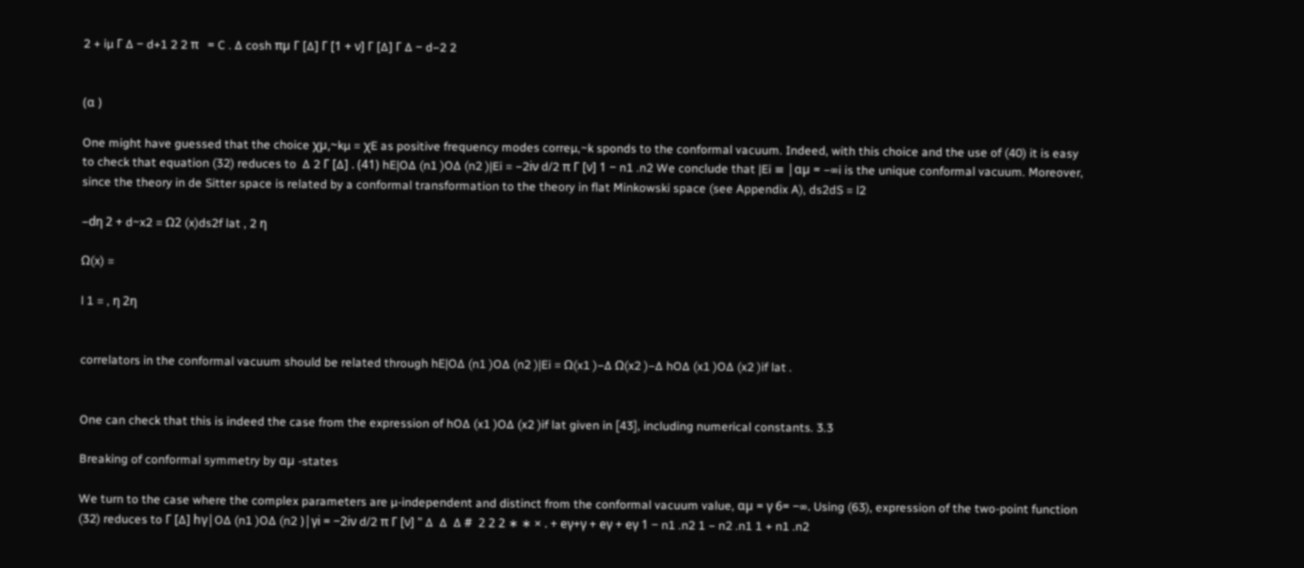2 + iµ Γ ∆ − d+1 2 2 π   = C . ∆ cosh πµ Γ [∆] Γ [1 + ν] Γ [∆] Γ ∆ − d−2 2


(α )

One might have guessed that the choice χµ,~kµ = χE as positive frequency modes correµ,~k sponds to the conformal vacuum. Indeed, with this choice and the use of (40) it is easy to check that equation (32) reduces to  ∆ 2 Γ [∆] . (41) hE|O∆ (n1 )O∆ (n2 )|Ei = −2iν d/2 π Γ [ν] 1 − n1 .n2 We conclude that |Ei ≡ |αµ = −∞i is the unique conformal vacuum. Moreover, since the theory in de Sitter space is related by a conformal transformation to the theory in flat Minkowski space (see Appendix A), ds2dS = l2

−dη 2 + d~x2 = Ω2 (x)ds2f lat , 2 η

Ω(x) =

l 1 = , η 2η


correlators in the conformal vacuum should be related through hE|O∆ (n1 )O∆ (n2 )|Ei = Ω(x1 )−∆ Ω(x2 )−∆ hO∆ (x1 )O∆ (x2 )if lat .


One can check that this is indeed the case from the expression of hO∆ (x1 )O∆ (x2 )if lat given in [43], including numerical constants. 3.3

Breaking of conformal symmetry by αµ -states

We turn to the case where the complex parameters are µ-independent and distinct from the conformal vacuum value, αµ = γ 6= −∞. Using (63), expression of the two-point function (32) reduces to Γ [∆] hγ|O∆ (n1 )O∆ (n2 )|γi = −2iν d/2 π Γ [ν] " ∆  ∆  ∆ #  2 2 2 ∗ ∗ × . + eγ+γ + eγ + eγ 1 − n1 .n2 1 − n2 .n1 1 + n1 .n2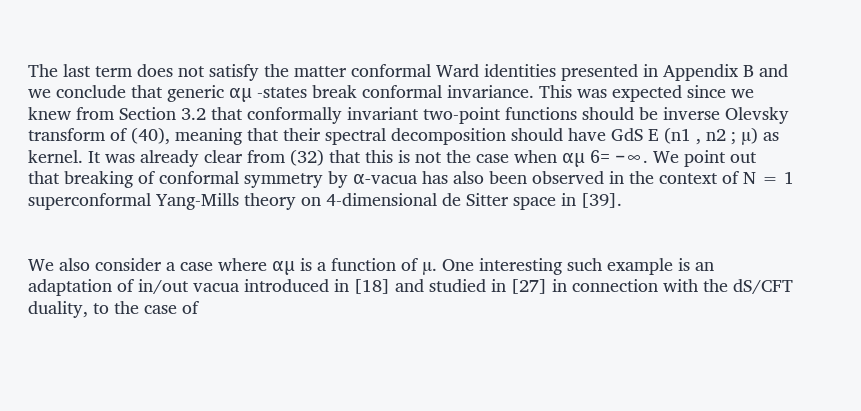The last term does not satisfy the matter conformal Ward identities presented in Appendix B and we conclude that generic αµ -states break conformal invariance. This was expected since we knew from Section 3.2 that conformally invariant two-point functions should be inverse Olevsky transform of (40), meaning that their spectral decomposition should have GdS E (n1 , n2 ; µ) as kernel. It was already clear from (32) that this is not the case when αµ 6= −∞. We point out that breaking of conformal symmetry by α-vacua has also been observed in the context of N = 1 superconformal Yang-Mills theory on 4-dimensional de Sitter space in [39].


We also consider a case where αµ is a function of µ. One interesting such example is an adaptation of in/out vacua introduced in [18] and studied in [27] in connection with the dS/CFT duality, to the case of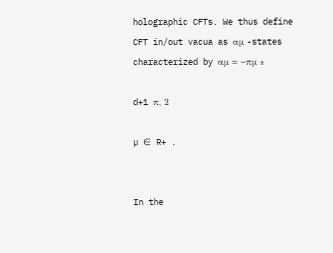holographic CFTs. We thus define CFT in/out vacua as αµ -states characterized by αµ = −πµ ±

d+1 π, 2

µ ∈ R+ .


In the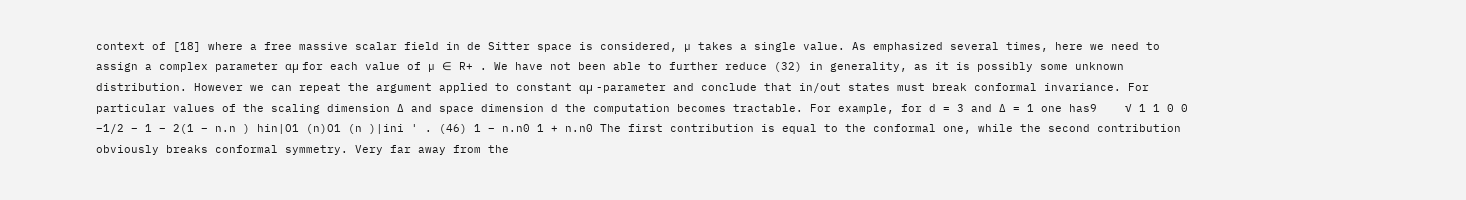context of [18] where a free massive scalar field in de Sitter space is considered, µ takes a single value. As emphasized several times, here we need to assign a complex parameter αµ for each value of µ ∈ R+ . We have not been able to further reduce (32) in generality, as it is possibly some unknown distribution. However we can repeat the argument applied to constant αµ -parameter and conclude that in/out states must break conformal invariance. For particular values of the scaling dimension ∆ and space dimension d the computation becomes tractable. For example, for d = 3 and ∆ = 1 one has9    √ 1 1 0 0 −1/2 − 1 − 2(1 − n.n ) hin|O1 (n)O1 (n )|ini ' . (46) 1 − n.n0 1 + n.n0 The first contribution is equal to the conformal one, while the second contribution obviously breaks conformal symmetry. Very far away from the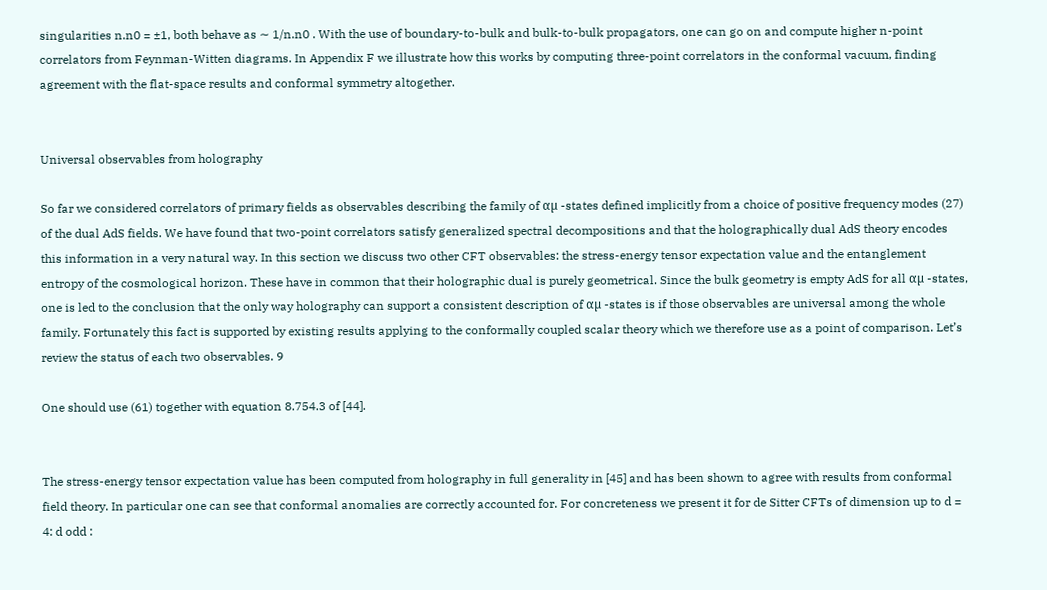singularities n.n0 = ±1, both behave as ∼ 1/n.n0 . With the use of boundary-to-bulk and bulk-to-bulk propagators, one can go on and compute higher n-point correlators from Feynman-Witten diagrams. In Appendix F we illustrate how this works by computing three-point correlators in the conformal vacuum, finding agreement with the flat-space results and conformal symmetry altogether.


Universal observables from holography

So far we considered correlators of primary fields as observables describing the family of αµ -states defined implicitly from a choice of positive frequency modes (27) of the dual AdS fields. We have found that two-point correlators satisfy generalized spectral decompositions and that the holographically dual AdS theory encodes this information in a very natural way. In this section we discuss two other CFT observables: the stress-energy tensor expectation value and the entanglement entropy of the cosmological horizon. These have in common that their holographic dual is purely geometrical. Since the bulk geometry is empty AdS for all αµ -states, one is led to the conclusion that the only way holography can support a consistent description of αµ -states is if those observables are universal among the whole family. Fortunately this fact is supported by existing results applying to the conformally coupled scalar theory which we therefore use as a point of comparison. Let’s review the status of each two observables. 9

One should use (61) together with equation 8.754.3 of [44].


The stress-energy tensor expectation value has been computed from holography in full generality in [45] and has been shown to agree with results from conformal field theory. In particular one can see that conformal anomalies are correctly accounted for. For concreteness we present it for de Sitter CFTs of dimension up to d = 4: d odd :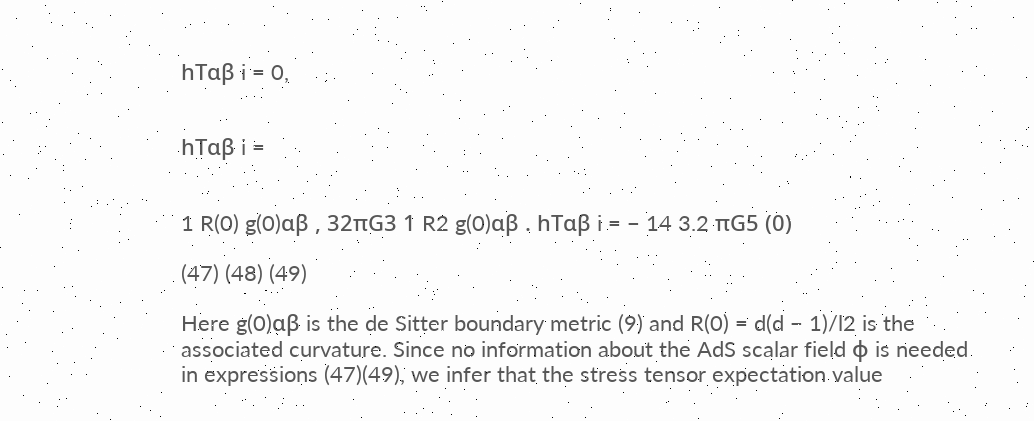hTαβ i = 0,


hTαβ i =


1 R(0) g(0)αβ , 32πG3 1 R2 g(0)αβ . hTαβ i = − 14 3.2 πG5 (0)

(47) (48) (49)

Here g(0)αβ is the de Sitter boundary metric (9) and R(0) = d(d − 1)/l2 is the associated curvature. Since no information about the AdS scalar field φ is needed in expressions (47)(49), we infer that the stress tensor expectation value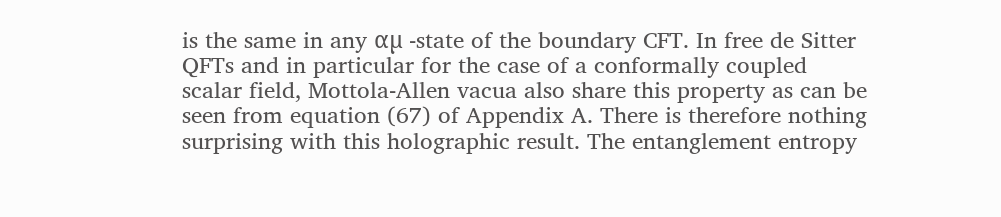is the same in any αµ -state of the boundary CFT. In free de Sitter QFTs and in particular for the case of a conformally coupled scalar field, Mottola-Allen vacua also share this property as can be seen from equation (67) of Appendix A. There is therefore nothing surprising with this holographic result. The entanglement entropy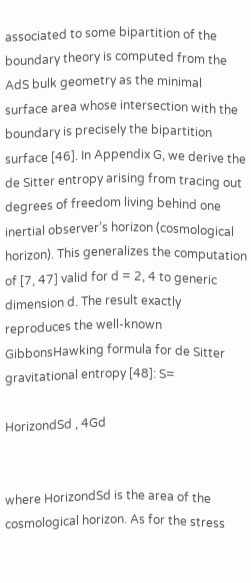associated to some bipartition of the boundary theory is computed from the AdS bulk geometry as the minimal surface area whose intersection with the boundary is precisely the bipartition surface [46]. In Appendix G, we derive the de Sitter entropy arising from tracing out degrees of freedom living behind one inertial observer’s horizon (cosmological horizon). This generalizes the computation of [7, 47] valid for d = 2, 4 to generic dimension d. The result exactly reproduces the well-known GibbonsHawking formula for de Sitter gravitational entropy [48]: S=

HorizondSd , 4Gd


where HorizondSd is the area of the cosmological horizon. As for the stress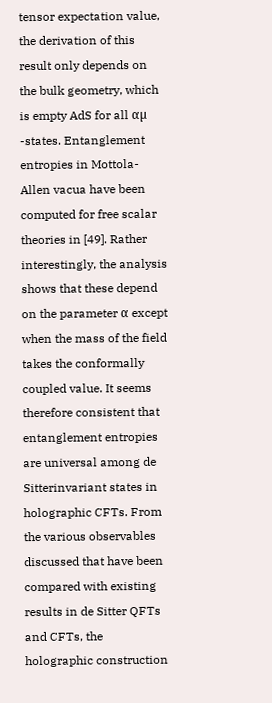tensor expectation value, the derivation of this result only depends on the bulk geometry, which is empty AdS for all αµ -states. Entanglement entropies in Mottola-Allen vacua have been computed for free scalar theories in [49]. Rather interestingly, the analysis shows that these depend on the parameter α except when the mass of the field takes the conformally coupled value. It seems therefore consistent that entanglement entropies are universal among de Sitterinvariant states in holographic CFTs. From the various observables discussed that have been compared with existing results in de Sitter QFTs and CFTs, the holographic construction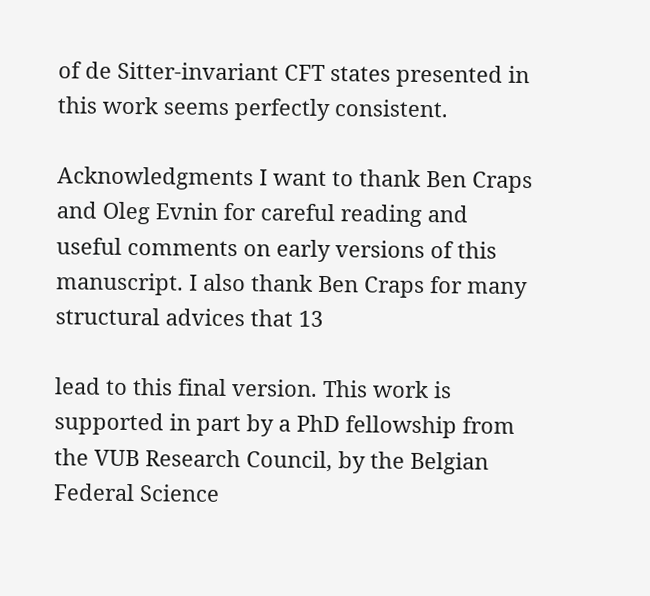of de Sitter-invariant CFT states presented in this work seems perfectly consistent.

Acknowledgments I want to thank Ben Craps and Oleg Evnin for careful reading and useful comments on early versions of this manuscript. I also thank Ben Craps for many structural advices that 13

lead to this final version. This work is supported in part by a PhD fellowship from the VUB Research Council, by the Belgian Federal Science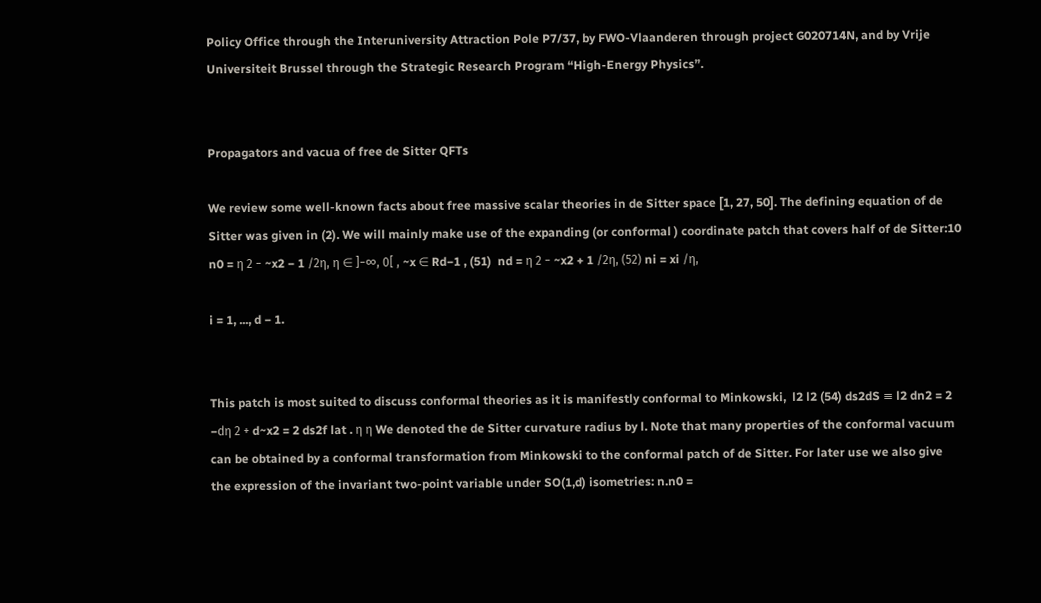Policy Office through the Interuniversity Attraction Pole P7/37, by FWO-Vlaanderen through project G020714N, and by Vrije Universiteit Brussel through the Strategic Research Program “High-Energy Physics”.


Propagators and vacua of free de Sitter QFTs

We review some well-known facts about free massive scalar theories in de Sitter space [1, 27, 50]. The defining equation of de Sitter was given in (2). We will mainly make use of the expanding (or conformal ) coordinate patch that covers half of de Sitter:10  n0 = η 2 − ~x2 − 1 /2η, η ∈ ]−∞, 0[ , ~x ∈ Rd−1 , (51)  nd = η 2 − ~x2 + 1 /2η, (52) ni = xi /η,

i = 1, ..., d − 1.


This patch is most suited to discuss conformal theories as it is manifestly conformal to Minkowski,  l2 l2 (54) ds2dS ≡ l2 dn2 = 2 −dη 2 + d~x2 = 2 ds2f lat . η η We denoted the de Sitter curvature radius by l. Note that many properties of the conformal vacuum can be obtained by a conformal transformation from Minkowski to the conformal patch of de Sitter. For later use we also give the expression of the invariant two-point variable under SO(1,d) isometries: n.n0 =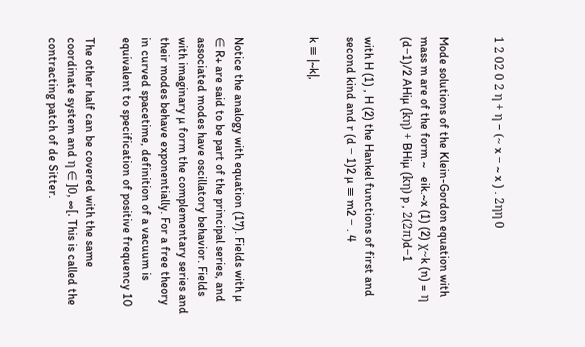1 2 02 0 2 η + η − (~ x − ~ x ) . 2ηη 0


Mode solutions of the Klein-Gordon equation with mass m are of the form ~   eik.~x (1) (2) χ~k (n) = η (d−1)/2 AHiµ (kη) + BHiµ (kη) p , 2(2π)d−1

with H (1) , H (2) the Hankel functions of first and second kind and r (d − 1)2 µ ≡ m2 − . 4

k ≡ |~k|,



Notice the analogy with equation (17). Fields with µ ∈ R+ are said to be part of the principal series, and associated modes have oscillatory behavior. Fields with imaginary µ form the complementary series and their modes behave exponentially. For a free theory in curved spacetime, definition of a vacuum is equivalent to specification of positive frequency 10

The other half can be covered with the same coordinate system and η ∈ ]0, ∞[. This is called the contracting patch of de Sitter.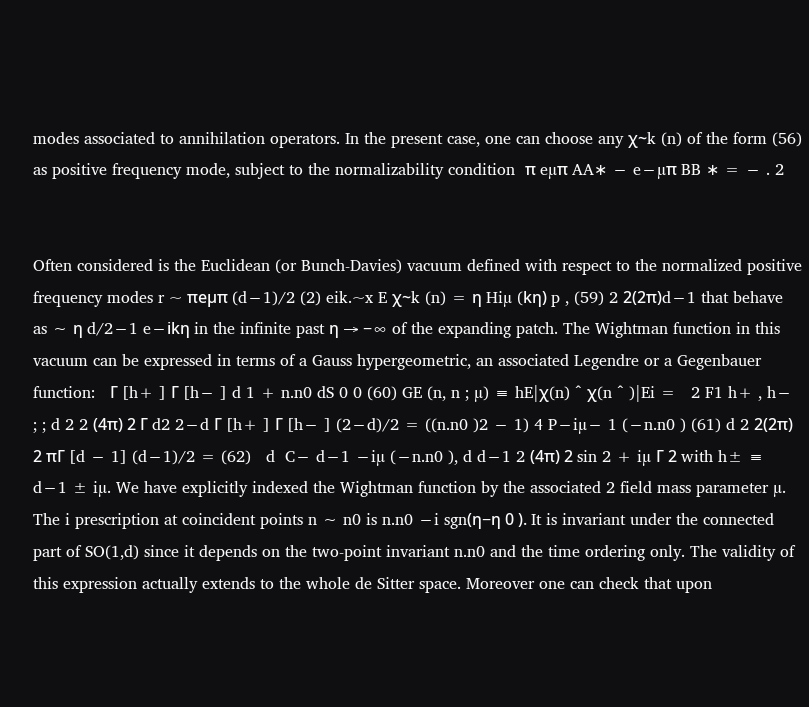modes associated to annihilation operators. In the present case, one can choose any χ~k (n) of the form (56) as positive frequency mode, subject to the normalizability condition  π eµπ AA∗ − e−µπ BB ∗ = − . 2


Often considered is the Euclidean (or Bunch-Davies) vacuum defined with respect to the normalized positive frequency modes r ~ πeµπ (d−1)/2 (2) eik.~x E χ~k (n) = η Hiµ (kη) p , (59) 2 2(2π)d−1 that behave as ∼ η d/2−1 e−ikη in the infinite past η → −∞ of the expanding patch. The Wightman function in this vacuum can be expressed in terms of a Gauss hypergeometric, an associated Legendre or a Gegenbauer function:   Γ [h+ ] Γ [h− ] d 1 + n.n0 dS 0 0 (60) GE (n, n ; µ) ≡ hE|χ(n) ˆ χ(n ˆ )|Ei =   2 F1 h+ , h− ; ; d 2 2 (4π) 2 Γ d2 2−d Γ [h+ ] Γ [h− ] (2−d)/2 = ((n.n0 )2 − 1) 4 P−iµ− 1 (−n.n0 ) (61) d 2 2(2π) 2 πΓ [d − 1] (d−1)/2 = (62)   d  C− d−1 −iµ (−n.n0 ), d d−1 2 (4π) 2 sin 2 + iµ Γ 2 with h± ≡ d−1 ± iµ. We have explicitly indexed the Wightman function by the associated 2 field mass parameter µ. The i prescription at coincident points n ∼ n0 is n.n0 −i sgn(η−η 0 ). It is invariant under the connected part of SO(1,d) since it depends on the two-point invariant n.n0 and the time ordering only. The validity of this expression actually extends to the whole de Sitter space. Moreover one can check that upon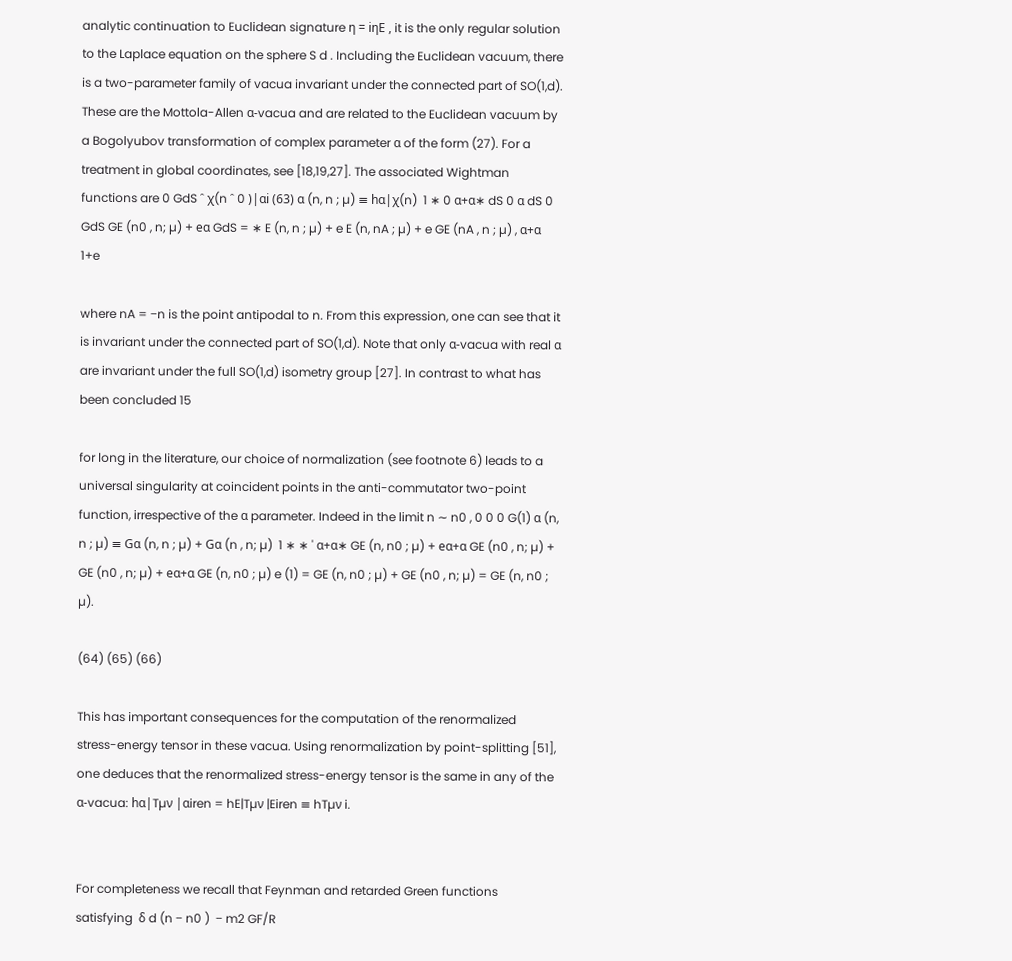analytic continuation to Euclidean signature η = iηE , it is the only regular solution to the Laplace equation on the sphere S d . Including the Euclidean vacuum, there is a two-parameter family of vacua invariant under the connected part of SO(1,d). These are the Mottola-Allen α-vacua and are related to the Euclidean vacuum by a Bogolyubov transformation of complex parameter α of the form (27). For a treatment in global coordinates, see [18,19,27]. The associated Wightman functions are 0 GdS ˆ χ(n ˆ 0 )|αi (63) α (n, n ; µ) ≡ hα|χ(n)  1 ∗ 0 α+α∗ dS 0 α dS 0 GdS GE (n0 , n; µ) + eα GdS = ∗ E (n, n ; µ) + e E (n, nA ; µ) + e GE (nA , n ; µ) , α+α 1+e

where nA = −n is the point antipodal to n. From this expression, one can see that it is invariant under the connected part of SO(1,d). Note that only α-vacua with real α are invariant under the full SO(1,d) isometry group [27]. In contrast to what has been concluded 15

for long in the literature, our choice of normalization (see footnote 6) leads to a universal singularity at coincident points in the anti-commutator two-point function, irrespective of the α parameter. Indeed in the limit n ∼ n0 , 0 0 0 G(1) α (n, n ; µ) ≡ Gα (n, n ; µ) + Gα (n , n; µ)  1 ∗ ∗ ' α+α∗ GE (n, n0 ; µ) + eα+α GE (n0 , n; µ) + GE (n0 , n; µ) + eα+α GE (n, n0 ; µ) e (1) = GE (n, n0 ; µ) + GE (n0 , n; µ) = GE (n, n0 ; µ).

(64) (65) (66)

This has important consequences for the computation of the renormalized stress-energy tensor in these vacua. Using renormalization by point-splitting [51], one deduces that the renormalized stress-energy tensor is the same in any of the α-vacua: hα|Tµν |αiren = hE|Tµν |Eiren ≡ hTµν i.


For completeness we recall that Feynman and retarded Green functions satisfying  δ d (n − n0 )  − m2 GF/R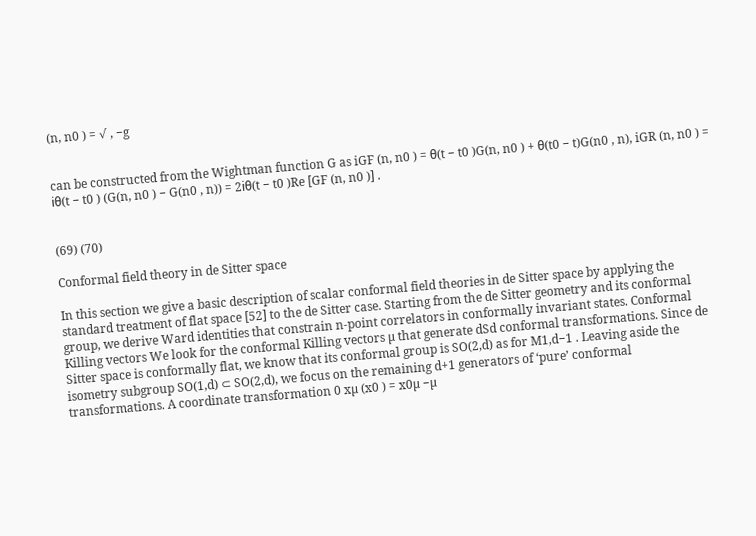(n, n0 ) = √ , −g


can be constructed from the Wightman function G as iGF (n, n0 ) = θ(t − t0 )G(n, n0 ) + θ(t0 − t)G(n0 , n), iGR (n, n0 ) = iθ(t − t0 ) (G(n, n0 ) − G(n0 , n)) = 2iθ(t − t0 )Re [GF (n, n0 )] .


(69) (70)

Conformal field theory in de Sitter space

In this section we give a basic description of scalar conformal field theories in de Sitter space by applying the standard treatment of flat space [52] to the de Sitter case. Starting from the de Sitter geometry and its conformal group, we derive Ward identities that constrain n-point correlators in conformally invariant states. Conformal Killing vectors We look for the conformal Killing vectors µ that generate dSd conformal transformations. Since de Sitter space is conformally flat, we know that its conformal group is SO(2,d) as for M1,d−1 . Leaving aside the isometry subgroup SO(1,d) ⊂ SO(2,d), we focus on the remaining d+1 generators of ‘pure’ conformal transformations. A coordinate transformation 0 xµ (x0 ) = x0µ −µ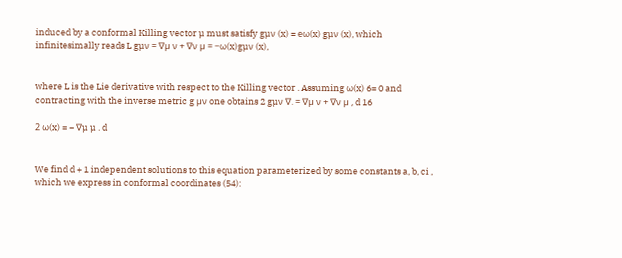induced by a conformal Killing vector µ must satisfy gµν (x) = eω(x) gµν (x), which infinitesimally reads L gµν = ∇µ ν + ∇ν µ = −ω(x)gµν (x),


where L is the Lie derivative with respect to the Killing vector . Assuming ω(x) 6= 0 and contracting with the inverse metric g µν one obtains 2 gµν ∇. = ∇µ ν + ∇ν µ , d 16

2 ω(x) = − ∇µ µ . d


We find d + 1 independent solutions to this equation parameterized by some constants a, b, ci , which we express in conformal coordinates (54):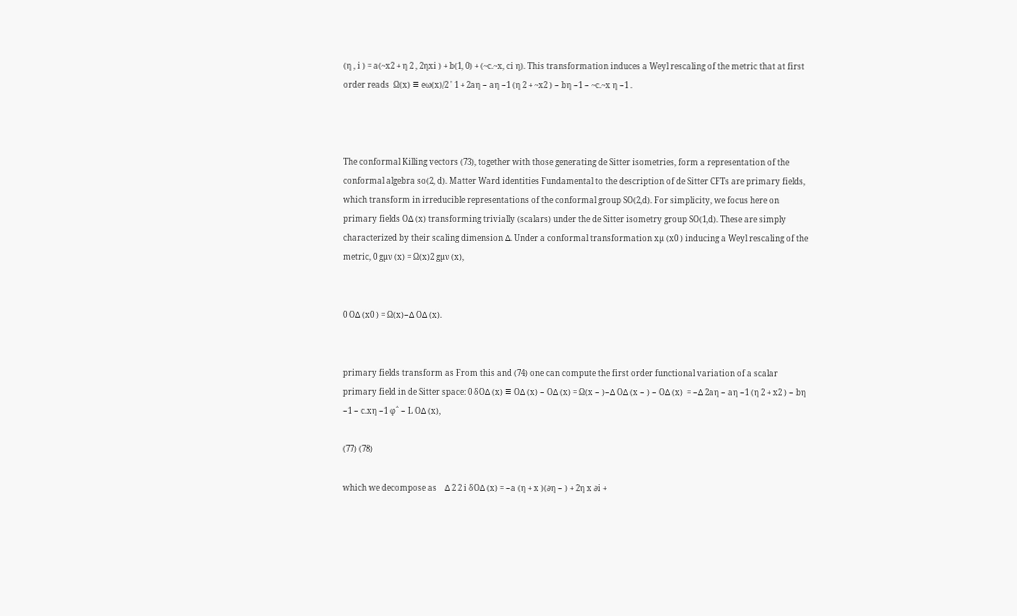(η , i ) = a(~x2 + η 2 , 2ηxi ) + b(1, 0) + (~c.~x, ci η). This transformation induces a Weyl rescaling of the metric that at first order reads  Ω(x) ≡ eω(x)/2 ' 1 + 2aη − aη −1 (η 2 + ~x2 ) − bη −1 − ~c.~x η −1 .



The conformal Killing vectors (73), together with those generating de Sitter isometries, form a representation of the conformal algebra so(2, d). Matter Ward identities Fundamental to the description of de Sitter CFTs are primary fields, which transform in irreducible representations of the conformal group SO(2,d). For simplicity, we focus here on primary fields O∆ (x) transforming trivially (scalars) under the de Sitter isometry group SO(1,d). These are simply characterized by their scaling dimension ∆. Under a conformal transformation xµ (x0 ) inducing a Weyl rescaling of the metric, 0 gµν (x) = Ω(x)2 gµν (x),


0 O∆ (x0 ) = Ω(x)−∆ O∆ (x).


primary fields transform as From this and (74) one can compute the first order functional variation of a scalar primary field in de Sitter space: 0 δO∆ (x) ≡ O∆ (x) − O∆ (x) = Ω(x − )−∆ O∆ (x − ) − O∆ (x)  = −∆ 2aη − aη −1 (η 2 + x2 ) − bη −1 − c.xη −1 φˆ − L O∆ (x),

(77) (78)

which we decompose as    ∆ 2 2 i δO∆ (x) = −a (η + x )(∂η − ) + 2η x ∂i +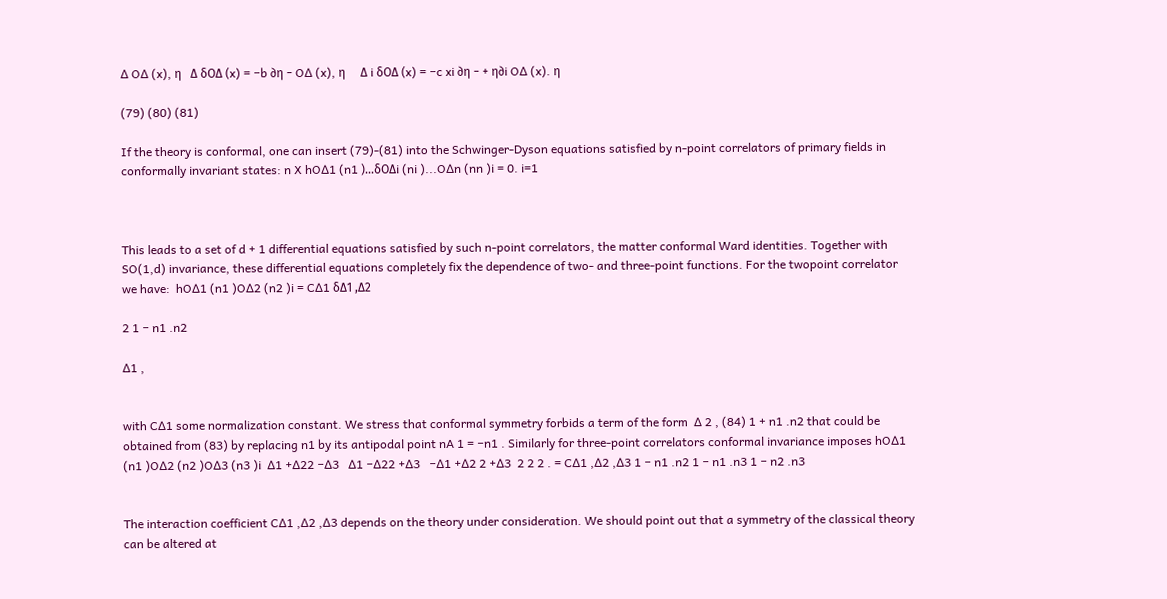∆ O∆ (x), η   ∆ δO∆ (x) = −b ∂η − O∆ (x), η     ∆ i δO∆ (x) = −c xi ∂η − + η∂i O∆ (x). η

(79) (80) (81)

If the theory is conformal, one can insert (79)-(81) into the Schwinger-Dyson equations satisfied by n-point correlators of primary fields in conformally invariant states: n X hO∆1 (n1 )...δO∆i (ni )...O∆n (nn )i = 0. i=1



This leads to a set of d + 1 differential equations satisfied by such n-point correlators, the matter conformal Ward identities. Together with SO(1,d) invariance, these differential equations completely fix the dependence of two- and three-point functions. For the twopoint correlator we have:  hO∆1 (n1 )O∆2 (n2 )i = C∆1 δ∆1 ,∆2

2 1 − n1 .n2

∆1 ,


with C∆1 some normalization constant. We stress that conformal symmetry forbids a term of the form  ∆ 2 , (84) 1 + n1 .n2 that could be obtained from (83) by replacing n1 by its antipodal point nA 1 = −n1 . Similarly for three-point correlators conformal invariance imposes hO∆1 (n1 )O∆2 (n2 )O∆3 (n3 )i  ∆1 +∆22 −∆3   ∆1 −∆22 +∆3   −∆1 +∆2 2 +∆3  2 2 2 . = C∆1 ,∆2 ,∆3 1 − n1 .n2 1 − n1 .n3 1 − n2 .n3


The interaction coefficient C∆1 ,∆2 ,∆3 depends on the theory under consideration. We should point out that a symmetry of the classical theory can be altered at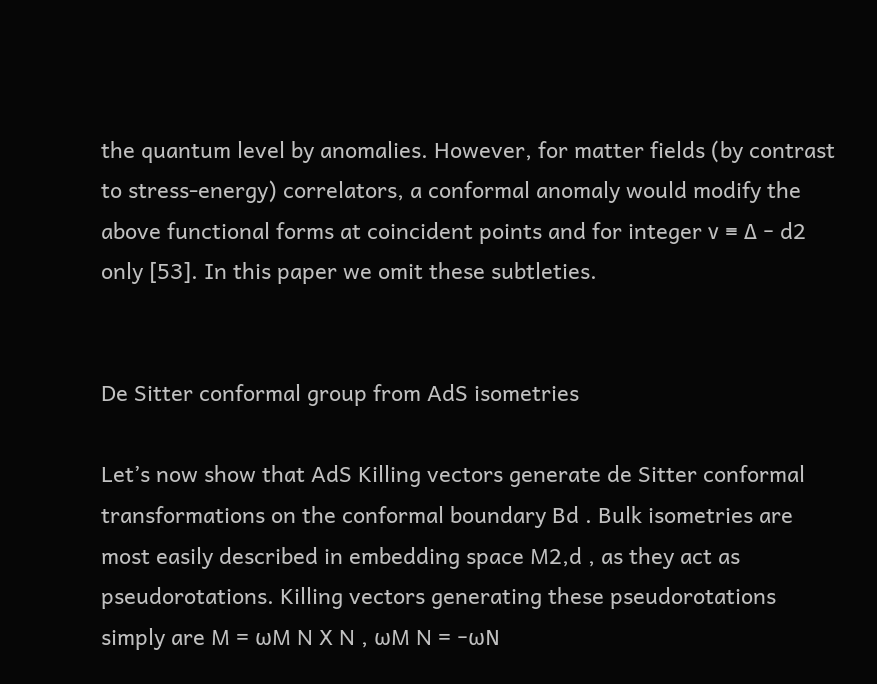the quantum level by anomalies. However, for matter fields (by contrast to stress-energy) correlators, a conformal anomaly would modify the above functional forms at coincident points and for integer ν ≡ ∆ − d2 only [53]. In this paper we omit these subtleties.


De Sitter conformal group from AdS isometries

Let’s now show that AdS Killing vectors generate de Sitter conformal transformations on the conformal boundary Bd . Bulk isometries are most easily described in embedding space M2,d , as they act as pseudorotations. Killing vectors generating these pseudorotations simply are M = ωM N X N , ωM N = −ωN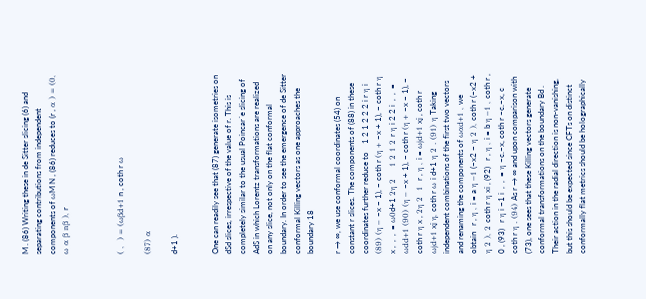M . (86) Writing these in de Sitter slicing (6) and separating contributions from independent components of ωM N , (86) reduces to (r , α ) = (0, ω α β nβ ), r



( ,  ) = (ωβd+1 n , coth r ω

(87) α

d+1 ).


One can readily see that (87) generate isometries on dSd slices, irrespective of the value of r. This is completely similar to the usual Poincar´e slicing of AdS in which Lorentz transformations are realized on any slice, not only on the flat conformal boundary. In order to see the emergence of de Sitter conformal Killing vectors as one approaches the boundary 18

r → ∞, we use conformal coordinates (54) on constant r slices. The components of (88) in these coordinates further reduce to    1 2 1 2 2 2 i r η i (89) (η − ~x − 1), − coth r (η + ~x + 1), − coth r η x ,  ,  ,  = ω0d+1 2η 2    1 2 1 2 r η i 2 2 i  ,  ,  = ωdd+1 (90) (η − ~x + 1), − coth r (η + ~x − 1), − coth r η x , 2η 2  1  r , η , i = ωjd+1 xj , coth r ωjd+1 xj η, coth r ω i d+1 η 2 . (91) η Taking independent combinations of the first two vectors and renaming the components of ωαd+1 , we obtain   r , η , i = a η −1 (~x2 − η 2 ), coth r (~x2 + η 2 ), 2 coth r η xi , (92)   r , η , i = b η −1 , coth r , 0 , (93)   r η i −1 i  ,  ,  = η ~c.~x, coth r ~c.~x, c coth r η . (94) As r → ∞ and upon comparison with (73), one sees that these Killing vectors generate conformal transformations on the boundary Bd . Their action in the radial direction is non-vanishing, but this should be expected since CFTs on distinct conformally flat metrics should be holographically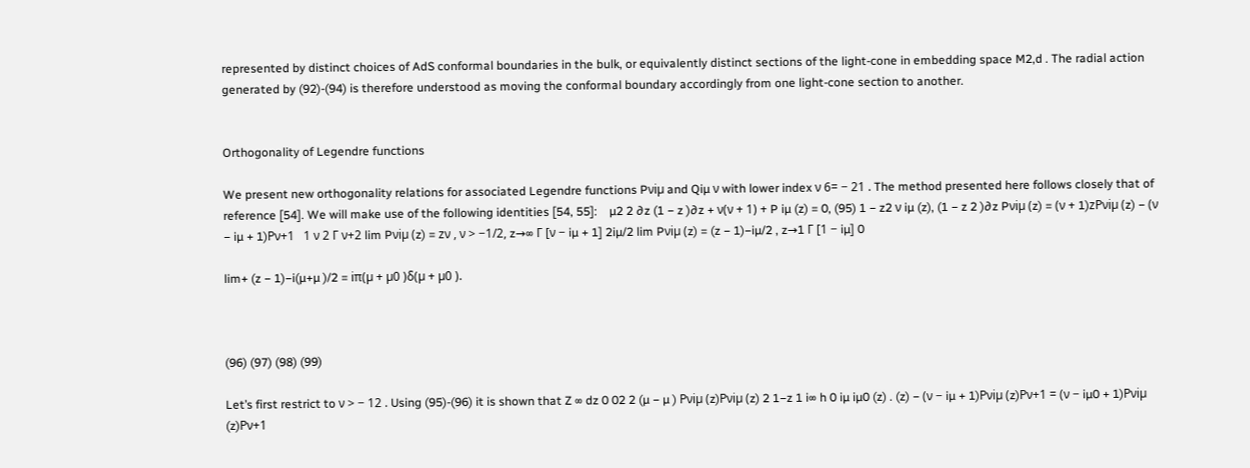represented by distinct choices of AdS conformal boundaries in the bulk, or equivalently distinct sections of the light-cone in embedding space M2,d . The radial action generated by (92)-(94) is therefore understood as moving the conformal boundary accordingly from one light-cone section to another.


Orthogonality of Legendre functions

We present new orthogonality relations for associated Legendre functions Pνiµ and Qiµ ν with lower index ν 6= − 21 . The method presented here follows closely that of reference [54]. We will make use of the following identities [54, 55]:    µ2 2 ∂z (1 − z )∂z + ν(ν + 1) + P iµ (z) = 0, (95) 1 − z2 ν iµ (z), (1 − z 2 )∂z Pνiµ (z) = (ν + 1)zPνiµ (z) − (ν − iµ + 1)Pν+1   1 ν 2 Γ ν+2 lim Pνiµ (z) = zν , ν > −1/2, z→∞ Γ [ν − iµ + 1] 2iµ/2 lim Pνiµ (z) = (z − 1)−iµ/2 , z→1 Γ [1 − iµ] 0

lim+ (z − 1)−i(µ+µ )/2 = iπ(µ + µ0 )δ(µ + µ0 ).



(96) (97) (98) (99)

Let’s first restrict to ν > − 12 . Using (95)-(96) it is shown that Z ∞ dz 0 02 2 (µ − µ ) Pνiµ (z)Pνiµ (z) 2 1−z 1 i∞ h 0 iµ iµ0 (z) . (z) − (ν − iµ + 1)Pνiµ (z)Pν+1 = (ν − iµ0 + 1)Pνiµ (z)Pν+1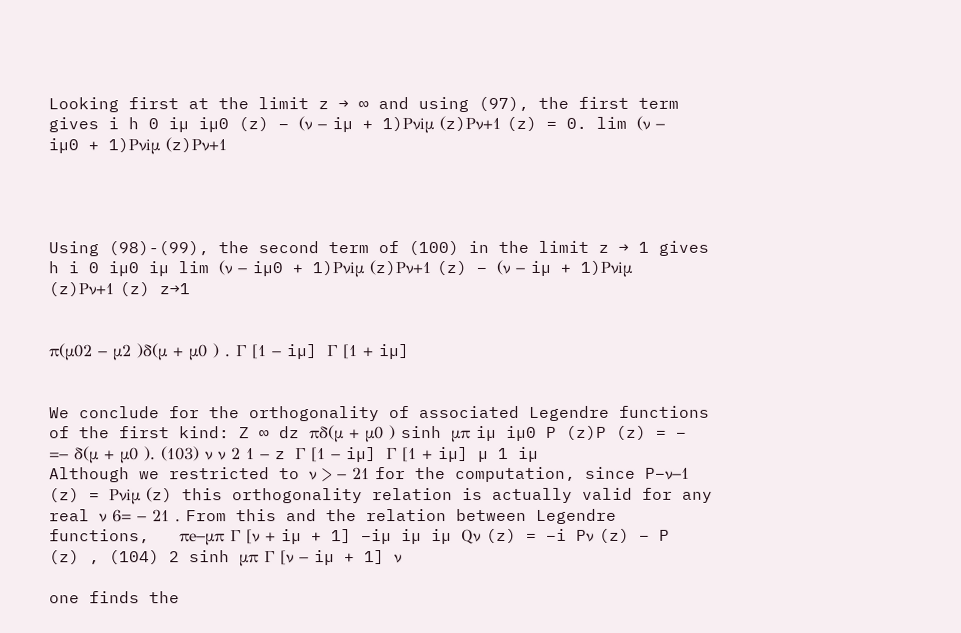Looking first at the limit z → ∞ and using (97), the first term gives i h 0 iµ iµ0 (z) − (ν − iµ + 1)Pνiµ (z)Pν+1 (z) = 0. lim (ν − iµ0 + 1)Pνiµ (z)Pν+1




Using (98)-(99), the second term of (100) in the limit z → 1 gives h i 0 iµ0 iµ lim (ν − iµ0 + 1)Pνiµ (z)Pν+1 (z) − (ν − iµ + 1)Pνiµ (z)Pν+1 (z) z→1


π(µ02 − µ2 )δ(µ + µ0 ) . Γ [1 − iµ] Γ [1 + iµ]


We conclude for the orthogonality of associated Legendre functions of the first kind: Z ∞ dz πδ(µ + µ0 ) sinh µπ iµ iµ0 P (z)P (z) = − =− δ(µ + µ0 ). (103) ν ν 2 1 − z Γ [1 − iµ] Γ [1 + iµ] µ 1 iµ Although we restricted to ν > − 21 for the computation, since P−ν−1 (z) = Pνiµ (z) this orthogonality relation is actually valid for any real ν 6= − 21 . From this and the relation between Legendre functions,   πe−µπ Γ [ν + iµ + 1] −iµ iµ iµ Qν (z) = −i Pν (z) − P (z) , (104) 2 sinh µπ Γ [ν − iµ + 1] ν

one finds the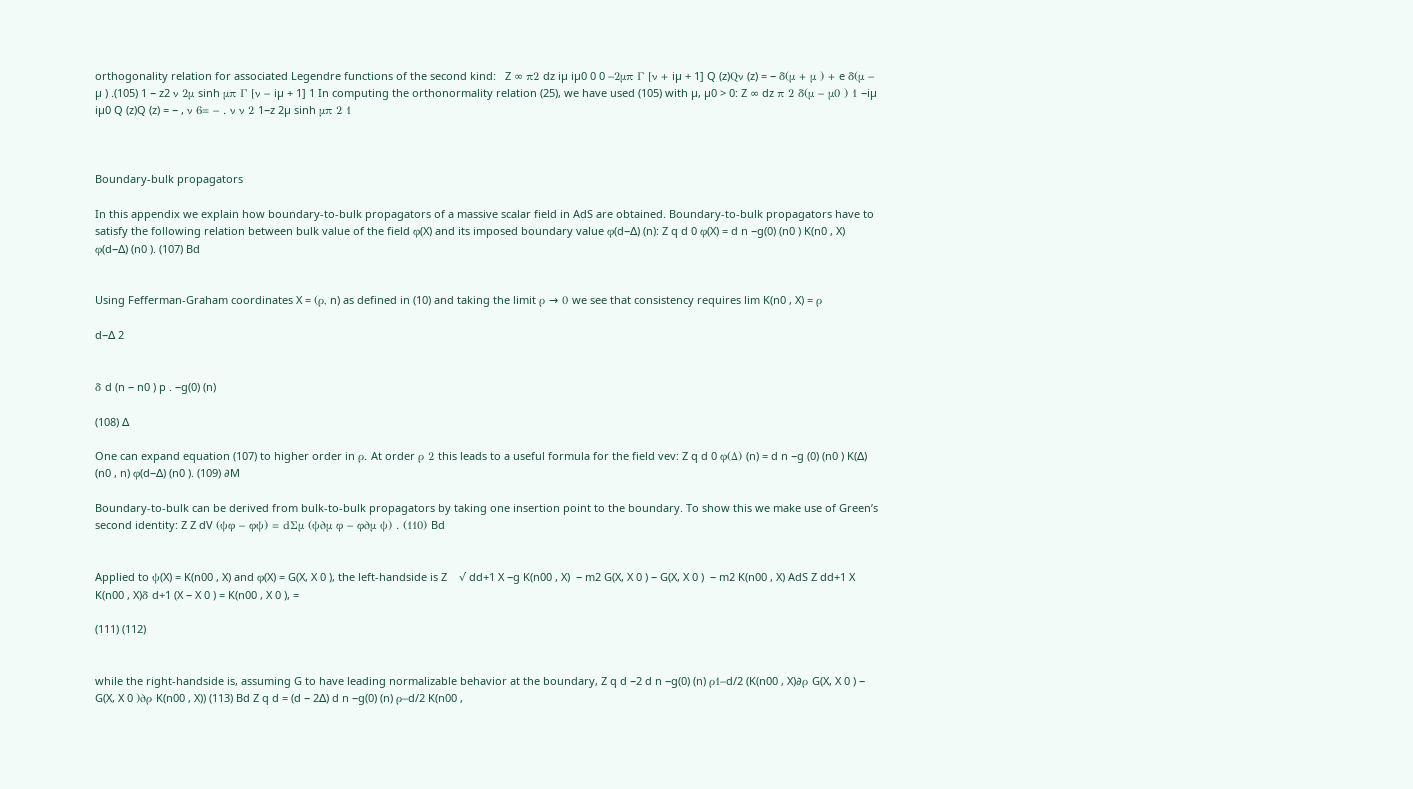orthogonality relation for associated Legendre functions of the second kind:   Z ∞ π2 dz iµ iµ0 0 0 −2µπ Γ [ν + iµ + 1] Q (z)Qν (z) = − δ(µ + µ ) + e δ(µ − µ ) .(105) 1 − z2 ν 2µ sinh µπ Γ [ν − iµ + 1] 1 In computing the orthonormality relation (25), we have used (105) with µ, µ0 > 0: Z ∞ dz π 2 δ(µ − µ0 ) 1 −iµ iµ0 Q (z)Q (z) = − , ν 6= − . ν ν 2 1−z 2µ sinh µπ 2 1



Boundary-bulk propagators

In this appendix we explain how boundary-to-bulk propagators of a massive scalar field in AdS are obtained. Boundary-to-bulk propagators have to satisfy the following relation between bulk value of the field φ(X) and its imposed boundary value φ(d−∆) (n): Z q d 0 φ(X) = d n −g(0) (n0 ) K(n0 , X) φ(d−∆) (n0 ). (107) Bd


Using Fefferman-Graham coordinates X = (ρ, n) as defined in (10) and taking the limit ρ → 0 we see that consistency requires lim K(n0 , X) = ρ

d−∆ 2


δ d (n − n0 ) p . −g(0) (n)

(108) ∆

One can expand equation (107) to higher order in ρ. At order ρ 2 this leads to a useful formula for the field vev: Z q d 0 φ(∆) (n) = d n −g (0) (n0 ) K(∆) (n0 , n) φ(d−∆) (n0 ). (109) ∂M

Boundary-to-bulk can be derived from bulk-to-bulk propagators by taking one insertion point to the boundary. To show this we make use of Green’s second identity: Z Z dV (ψφ − φψ) = dΣµ (ψ∂µ φ − φ∂µ ψ) . (110) Bd


Applied to ψ(X) = K(n00 , X) and φ(X) = G(X, X 0 ), the left-handside is Z    √ dd+1 X −g K(n00 , X)  − m2 G(X, X 0 ) − G(X, X 0 )  − m2 K(n00 , X) AdS Z dd+1 X K(n00 , X)δ d+1 (X − X 0 ) = K(n00 , X 0 ), =

(111) (112)


while the right-handside is, assuming G to have leading normalizable behavior at the boundary, Z q d −2 d n −g(0) (n) ρ1−d/2 (K(n00 , X)∂ρ G(X, X 0 ) − G(X, X 0 )∂ρ K(n00 , X)) (113) Bd Z q d = (d − 2∆) d n −g(0) (n) ρ−d/2 K(n00 ,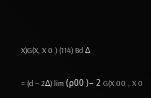X)G(X, X 0 ) (114) Bd ∆

= (d − 2∆) lim (ρ00 )− 2 G(X 00 , X 0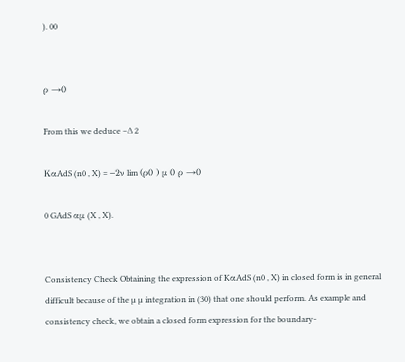). 00


ρ →0

From this we deduce −∆ 2

KαAdS (n0 , X) = −2ν lim (ρ0 ) µ 0 ρ →0

0 GAdS αµ (X , X).


Consistency Check Obtaining the expression of KαAdS (n0 , X) in closed form is in general difficult because of the µ µ integration in (30) that one should perform. As example and consistency check, we obtain a closed form expression for the boundary-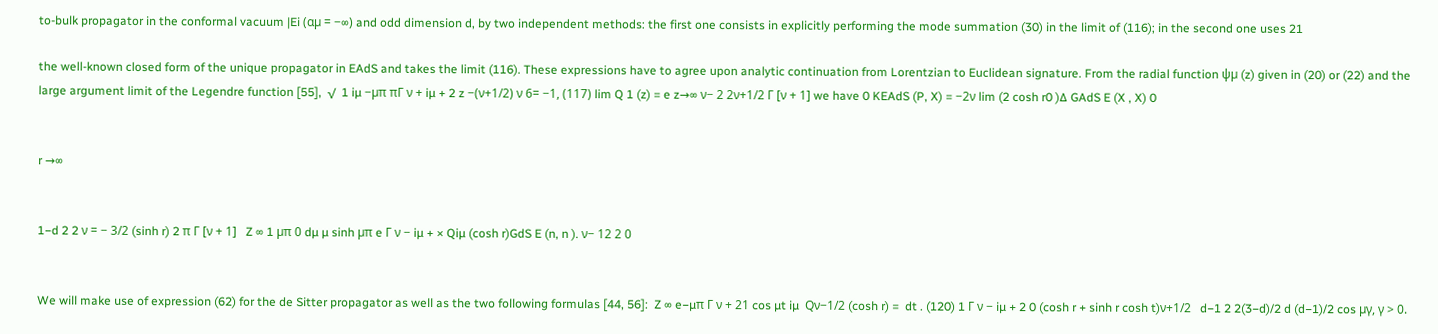to-bulk propagator in the conformal vacuum |Ei (αµ = −∞) and odd dimension d, by two independent methods: the first one consists in explicitly performing the mode summation (30) in the limit of (116); in the second one uses 21

the well-known closed form of the unique propagator in EAdS and takes the limit (116). These expressions have to agree upon analytic continuation from Lorentzian to Euclidean signature. From the radial function ψµ (z) given in (20) or (22) and the large argument limit of the Legendre function [55],  √  1 iµ −µπ πΓ ν + iµ + 2 z −(ν+1/2) ν 6= −1, (117) lim Q 1 (z) = e z→∞ ν− 2 2ν+1/2 Γ [ν + 1] we have 0 KEAdS (P, X) = −2ν lim (2 cosh r0 )∆ GAdS E (X , X) 0


r →∞


1−d 2 2 ν = − 3/2 (sinh r) 2 π Γ [ν + 1]   Z ∞ 1 µπ 0 dµ µ sinh µπ e Γ ν − iµ + × Qiµ (cosh r)GdS E (n, n ). ν− 12 2 0


We will make use of expression (62) for the de Sitter propagator as well as the two following formulas [44, 56]:  Z ∞ e−µπ Γ ν + 21 cos µt iµ  Qν−1/2 (cosh r) =  dt . (120) 1 Γ ν − iµ + 2 0 (cosh r + sinh r cosh t)ν+1/2   d−1 2 2(3−d)/2 d (d−1)/2 cos µγ, γ > 0.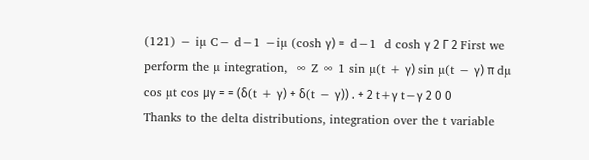(121) − iµ C− d−1 −iµ (cosh γ) =  d−1  d cosh γ 2 Γ 2 First we perform the µ integration,  ∞ Z ∞ 1 sin µ(t + γ) sin µ(t − γ) π dµ cos µt cos µγ = = (δ(t + γ) + δ(t − γ)) . + 2 t+γ t−γ 2 0 0 Thanks to the delta distributions, integration over the t variable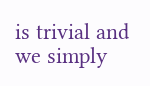is trivial and we simply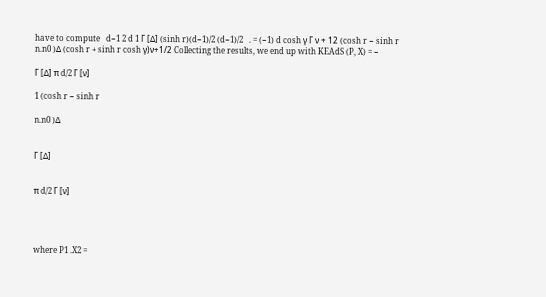have to compute   d−1 2 d 1 Γ [∆] (sinh r)(d−1)/2 (d−1)/2   . = (−1) d cosh γ Γ ν + 12 (cosh r − sinh r n.n0 )∆ (cosh r + sinh r cosh γ)ν+1/2 Collecting the results, we end up with KEAdS (P, X) = −

Γ [∆] π d/2 Γ [ν]

1 (cosh r − sinh r

n.n0 )∆


Γ [∆]


π d/2 Γ [ν]




where P1 .X2 =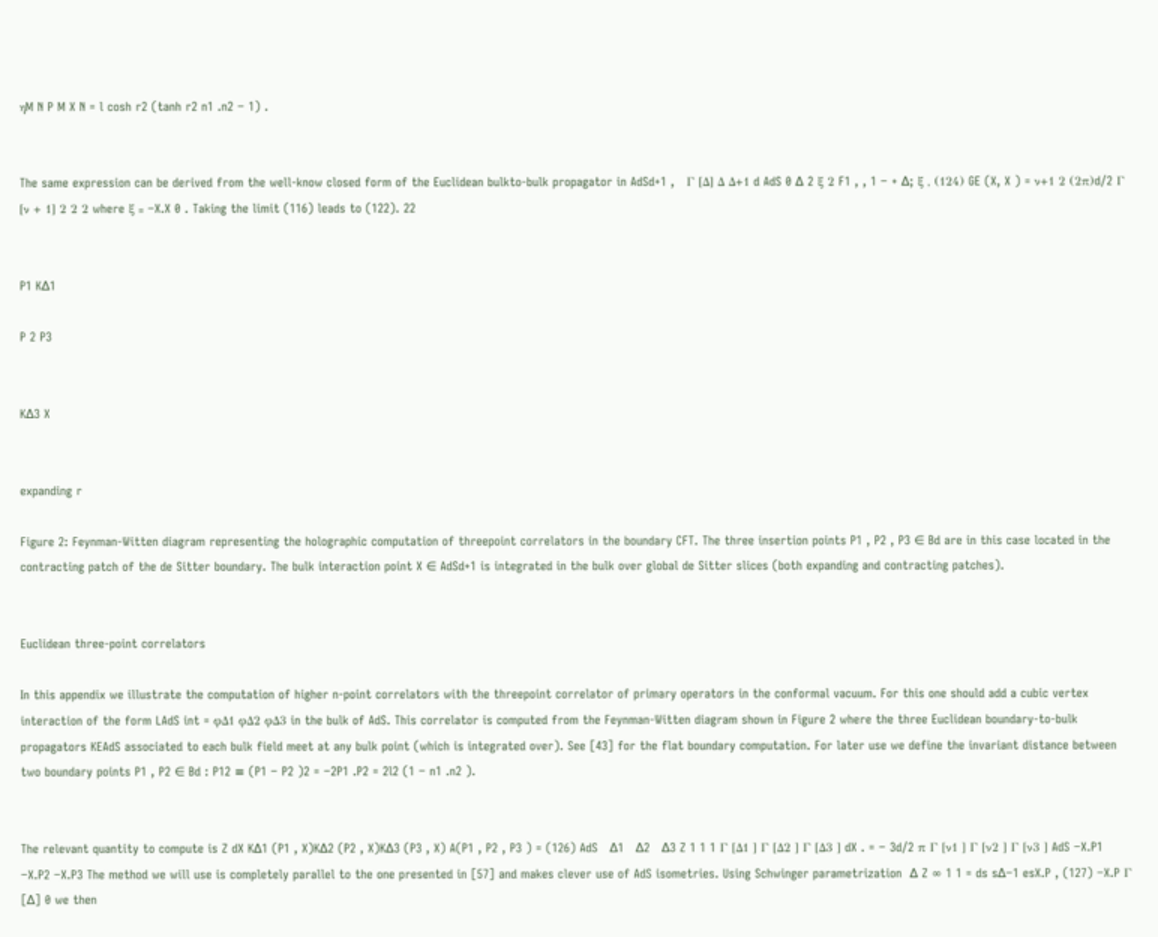ηM N P M X N = l cosh r2 (tanh r2 n1 .n2 − 1) .


The same expression can be derived from the well-know closed form of the Euclidean bulkto-bulk propagator in AdSd+1 ,   Γ [∆] ∆ ∆+1 d AdS 0 ∆ 2 ξ 2 F1 , , 1 − + ∆; ξ , (124) GE (X, X ) = ν+1 2 (2π)d/2 Γ [ν + 1] 2 2 2 where ξ ≡ −X.X 0 . Taking the limit (116) leads to (122). 22


P1 K∆1

P 2 P3


K∆3 X


expanding r

Figure 2: Feynman-Witten diagram representing the holographic computation of threepoint correlators in the boundary CFT. The three insertion points P1 , P2 , P3 ∈ Bd are in this case located in the contracting patch of the de Sitter boundary. The bulk interaction point X ∈ AdSd+1 is integrated in the bulk over global de Sitter slices (both expanding and contracting patches).


Euclidean three-point correlators

In this appendix we illustrate the computation of higher n-point correlators with the threepoint correlator of primary operators in the conformal vacuum. For this one should add a cubic vertex interaction of the form LAdS int = φ∆1 φ∆2 φ∆3 in the bulk of AdS. This correlator is computed from the Feynman-Witten diagram shown in Figure 2 where the three Euclidean boundary-to-bulk propagators KEAdS associated to each bulk field meet at any bulk point (which is integrated over). See [43] for the flat boundary computation. For later use we define the invariant distance between two boundary points P1 , P2 ∈ Bd : P12 ≡ (P1 − P2 )2 = −2P1 .P2 = 2l2 (1 − n1 .n2 ).


The relevant quantity to compute is Z dX K∆1 (P1 , X)K∆2 (P2 , X)K∆3 (P3 , X) A(P1 , P2 , P3 ) = (126) AdS   ∆1   ∆2   ∆3 Z 1 1 1 Γ [∆1 ] Γ [∆2 ] Γ [∆3 ] dX . = − 3d/2 π Γ [ν1 ] Γ [ν2 ] Γ [ν3 ] AdS −X.P1 −X.P2 −X.P3 The method we will use is completely parallel to the one presented in [57] and makes clever use of AdS isometries. Using Schwinger parametrization  ∆ Z ∞ 1 1 = ds s∆−1 esX.P , (127) −X.P Γ [∆] 0 we then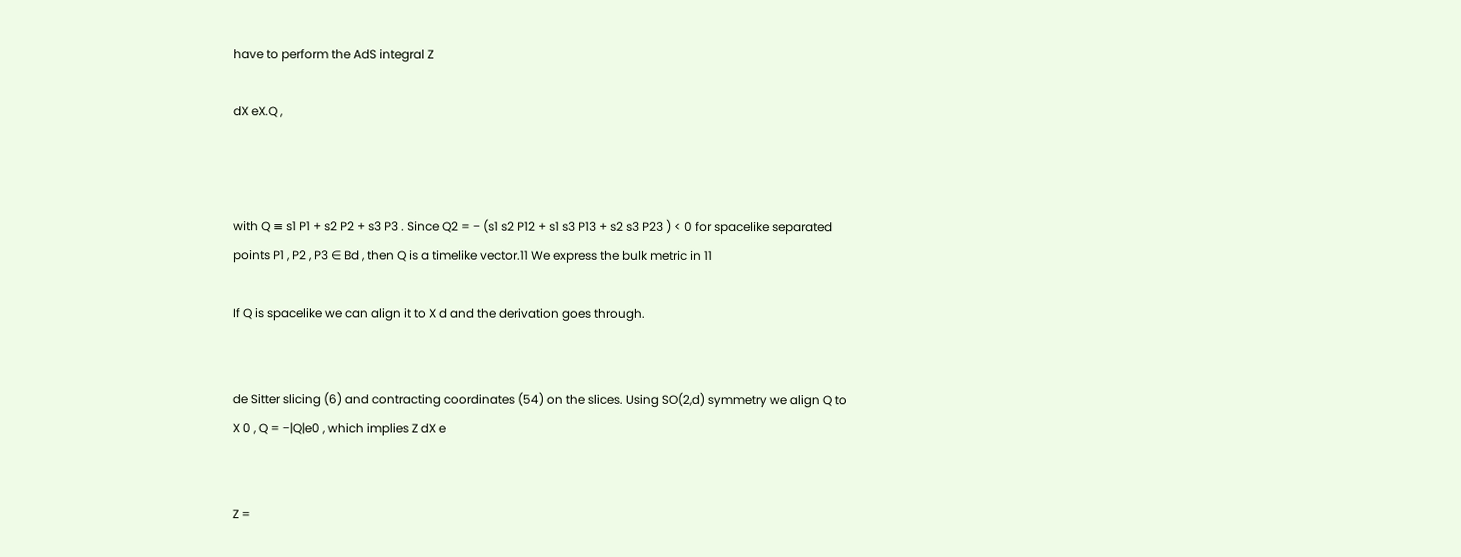have to perform the AdS integral Z

dX eX.Q ,



with Q ≡ s1 P1 + s2 P2 + s3 P3 . Since Q2 = − (s1 s2 P12 + s1 s3 P13 + s2 s3 P23 ) < 0 for spacelike separated points P1 , P2 , P3 ∈ Bd , then Q is a timelike vector.11 We express the bulk metric in 11

If Q is spacelike we can align it to X d and the derivation goes through.


de Sitter slicing (6) and contracting coordinates (54) on the slices. Using SO(2,d) symmetry we align Q to X 0 , Q = −|Q|e0 , which implies Z dX e


Z =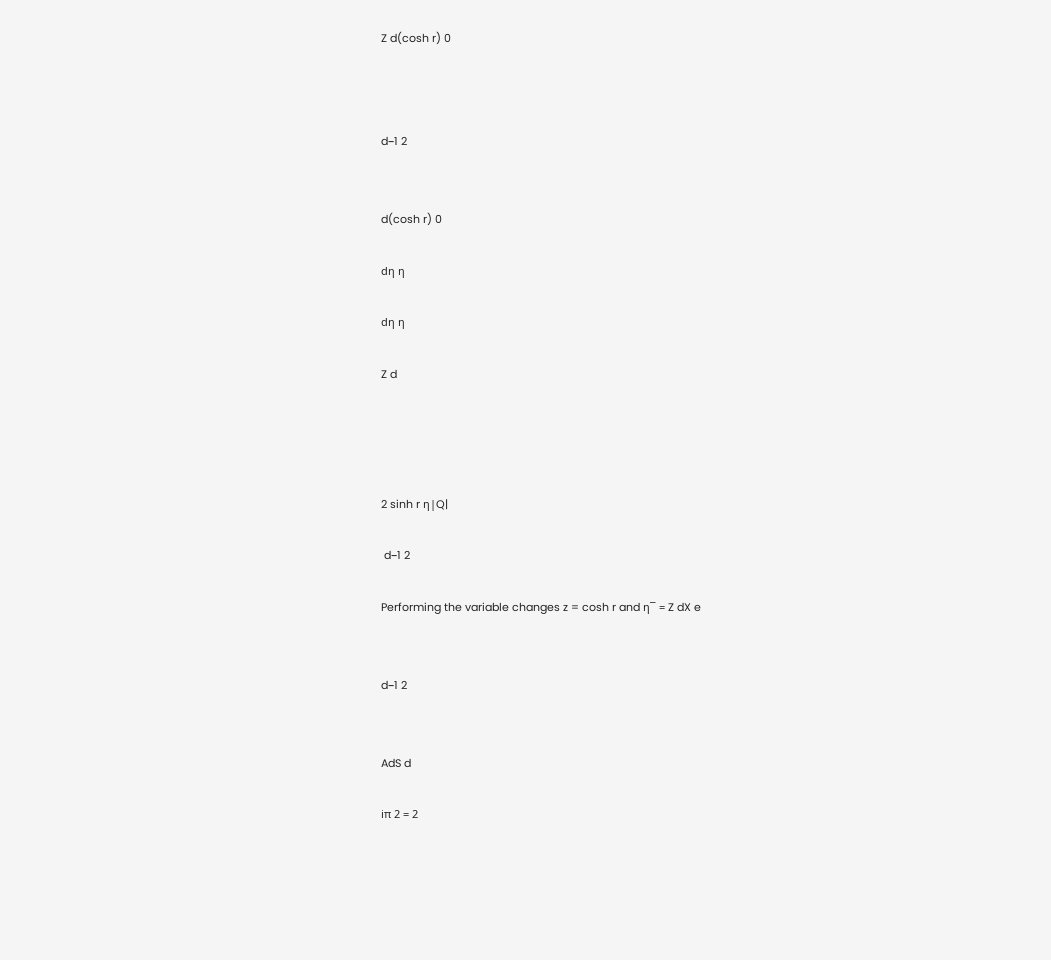Z d(cosh r) 0



d−1 2


d(cosh r) 0

dη η

dη η

Z d




2 sinh r η|Q|

 d−1 2

Performing the variable changes z = cosh r and η¯ = Z dX e


d−1 2


AdS d

iπ 2 = 2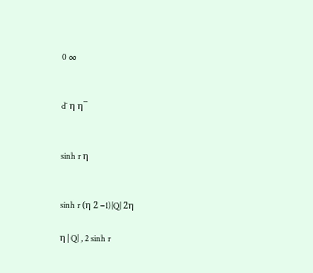0 ∞


d¯ η η¯


sinh r η


sinh r (η 2 −1)|Q| 2η

η|Q| , 2 sinh r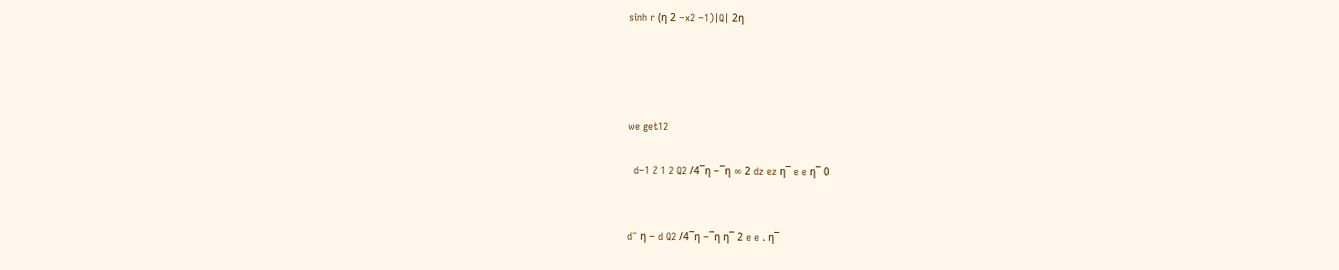sinh r (η 2 −x2 −1)|Q| 2η




we get12

  d−1 Z 1 2 Q2 /4¯η −¯η ∞ 2 dz ez η¯ e e η¯ 0


d¯ η − d Q2 /4¯η −¯η η¯ 2 e e . η¯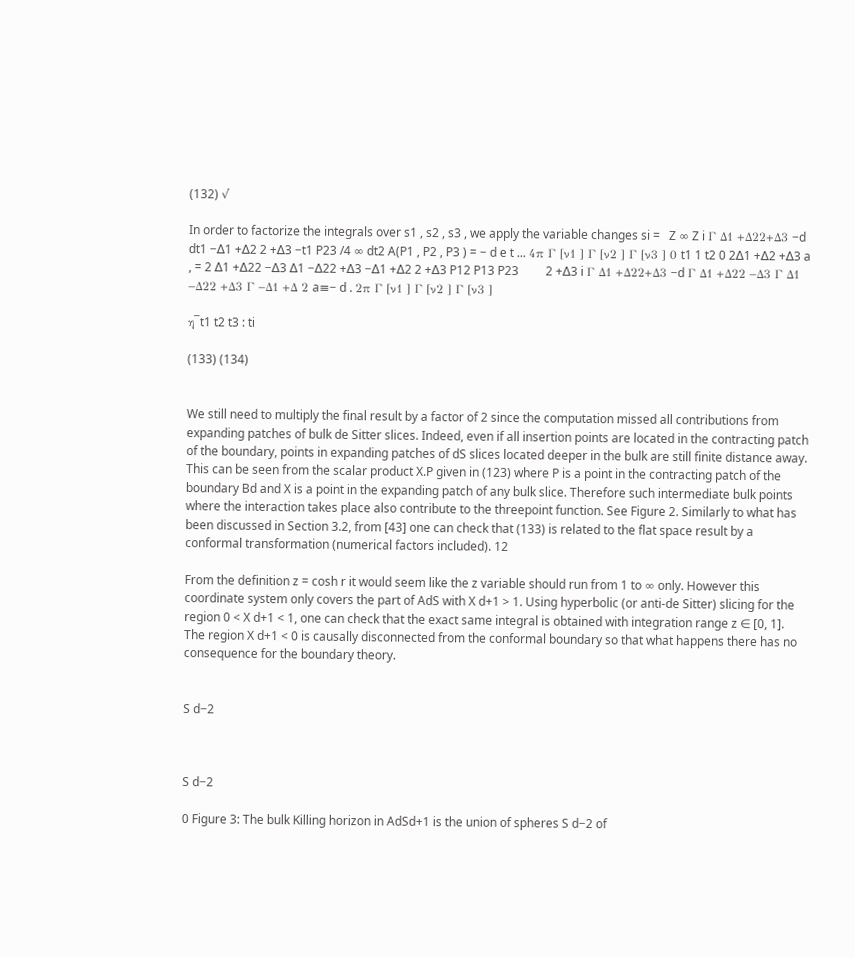(132) √

In order to factorize the integrals over s1 , s2 , s3 , we apply the variable changes si =   Z ∞ Z i Γ ∆1 +∆22+∆3 −d dt1 −∆1 +∆2 2 +∆3 −t1 P23 /4 ∞ dt2 A(P1 , P2 , P3 ) = − d e t ... 4π Γ [ν1 ] Γ [ν2 ] Γ [ν3 ] 0 t1 1 t2 0 2∆1 +∆2 +∆3 a , = 2 ∆1 +∆22 −∆3 ∆1 −∆22 +∆3 −∆1 +∆2 2 +∆3 P12 P13 P23         2 +∆3 i Γ ∆1 +∆22+∆3 −d Γ ∆1 +∆22 −∆3 Γ ∆1 −∆22 +∆3 Γ −∆1 +∆ 2 a≡− d . 2π Γ [ν1 ] Γ [ν2 ] Γ [ν3 ]

η¯t1 t2 t3 : ti

(133) (134)


We still need to multiply the final result by a factor of 2 since the computation missed all contributions from expanding patches of bulk de Sitter slices. Indeed, even if all insertion points are located in the contracting patch of the boundary, points in expanding patches of dS slices located deeper in the bulk are still finite distance away. This can be seen from the scalar product X.P given in (123) where P is a point in the contracting patch of the boundary Bd and X is a point in the expanding patch of any bulk slice. Therefore such intermediate bulk points where the interaction takes place also contribute to the threepoint function. See Figure 2. Similarly to what has been discussed in Section 3.2, from [43] one can check that (133) is related to the flat space result by a conformal transformation (numerical factors included). 12

From the definition z = cosh r it would seem like the z variable should run from 1 to ∞ only. However this coordinate system only covers the part of AdS with X d+1 > 1. Using hyperbolic (or anti-de Sitter) slicing for the region 0 < X d+1 < 1, one can check that the exact same integral is obtained with integration range z ∈ [0, 1]. The region X d+1 < 0 is causally disconnected from the conformal boundary so that what happens there has no consequence for the boundary theory.


S d−2



S d−2

0 Figure 3: The bulk Killing horizon in AdSd+1 is the union of spheres S d−2 of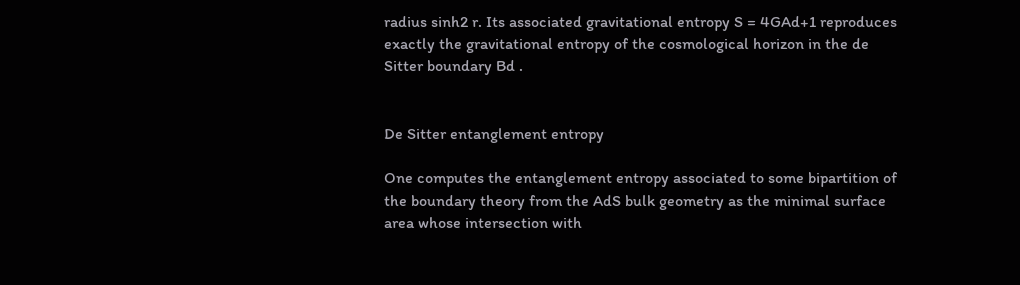radius sinh2 r. Its associated gravitational entropy S = 4GAd+1 reproduces exactly the gravitational entropy of the cosmological horizon in the de Sitter boundary Bd .


De Sitter entanglement entropy

One computes the entanglement entropy associated to some bipartition of the boundary theory from the AdS bulk geometry as the minimal surface area whose intersection with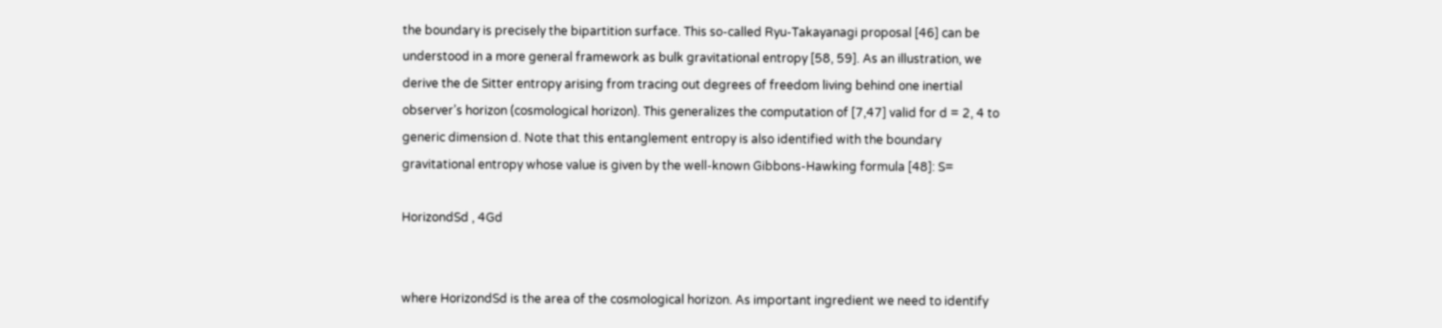the boundary is precisely the bipartition surface. This so-called Ryu-Takayanagi proposal [46] can be understood in a more general framework as bulk gravitational entropy [58, 59]. As an illustration, we derive the de Sitter entropy arising from tracing out degrees of freedom living behind one inertial observer’s horizon (cosmological horizon). This generalizes the computation of [7,47] valid for d = 2, 4 to generic dimension d. Note that this entanglement entropy is also identified with the boundary gravitational entropy whose value is given by the well-known Gibbons-Hawking formula [48]: S=

HorizondSd , 4Gd


where HorizondSd is the area of the cosmological horizon. As important ingredient we need to identify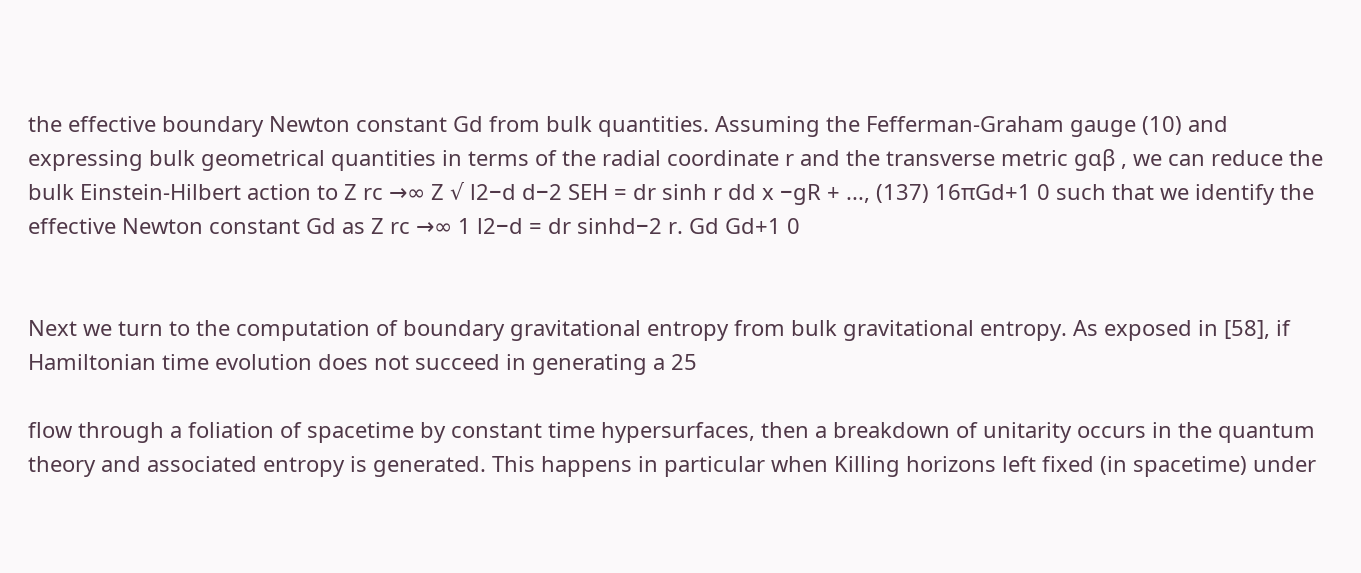the effective boundary Newton constant Gd from bulk quantities. Assuming the Fefferman-Graham gauge (10) and expressing bulk geometrical quantities in terms of the radial coordinate r and the transverse metric gαβ , we can reduce the bulk Einstein-Hilbert action to Z rc →∞ Z √ l2−d d−2 SEH = dr sinh r dd x −gR + ..., (137) 16πGd+1 0 such that we identify the effective Newton constant Gd as Z rc →∞ 1 l2−d = dr sinhd−2 r. Gd Gd+1 0


Next we turn to the computation of boundary gravitational entropy from bulk gravitational entropy. As exposed in [58], if Hamiltonian time evolution does not succeed in generating a 25

flow through a foliation of spacetime by constant time hypersurfaces, then a breakdown of unitarity occurs in the quantum theory and associated entropy is generated. This happens in particular when Killing horizons left fixed (in spacetime) under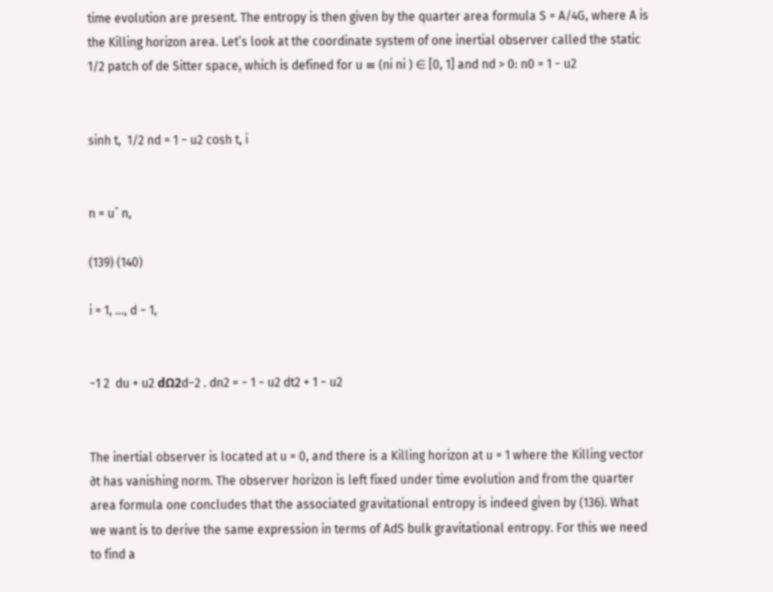time evolution are present. The entropy is then given by the quarter area formula S = A/4G, where A is the Killing horizon area. Let’s look at the coordinate system of one inertial observer called the static 1/2 patch of de Sitter space, which is defined for u ≡ (ni ni ) ∈ [0, 1] and nd > 0: n0 = 1 − u2


sinh t,  1/2 nd = 1 − u2 cosh t, i


n = u¯ n,

(139) (140)

i = 1, ..., d − 1,


−1 2  du + u2 dΩ2d−2 . dn2 = − 1 − u2 dt2 + 1 − u2


The inertial observer is located at u = 0, and there is a Killing horizon at u = 1 where the Killing vector ∂t has vanishing norm. The observer horizon is left fixed under time evolution and from the quarter area formula one concludes that the associated gravitational entropy is indeed given by (136). What we want is to derive the same expression in terms of AdS bulk gravitational entropy. For this we need to find a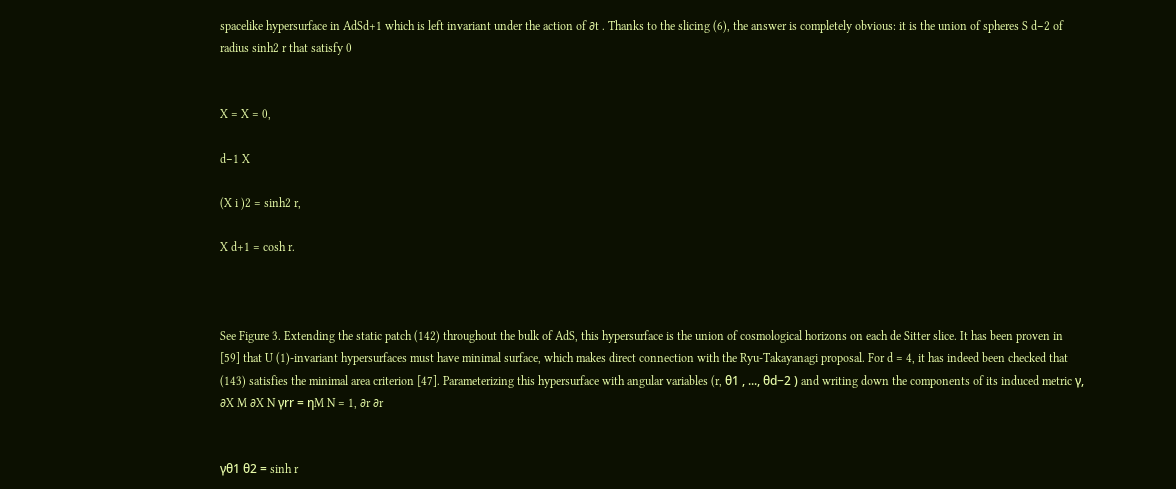spacelike hypersurface in AdSd+1 which is left invariant under the action of ∂t . Thanks to the slicing (6), the answer is completely obvious: it is the union of spheres S d−2 of radius sinh2 r that satisfy 0


X = X = 0,

d−1 X

(X i )2 = sinh2 r,

X d+1 = cosh r.



See Figure 3. Extending the static patch (142) throughout the bulk of AdS, this hypersurface is the union of cosmological horizons on each de Sitter slice. It has been proven in [59] that U (1)-invariant hypersurfaces must have minimal surface, which makes direct connection with the Ryu-Takayanagi proposal. For d = 4, it has indeed been checked that (143) satisfies the minimal area criterion [47]. Parameterizing this hypersurface with angular variables (r, θ1 , ..., θd−2 ) and writing down the components of its induced metric γ, ∂X M ∂X N γrr = ηM N = 1, ∂r ∂r


γθ1 θ2 = sinh r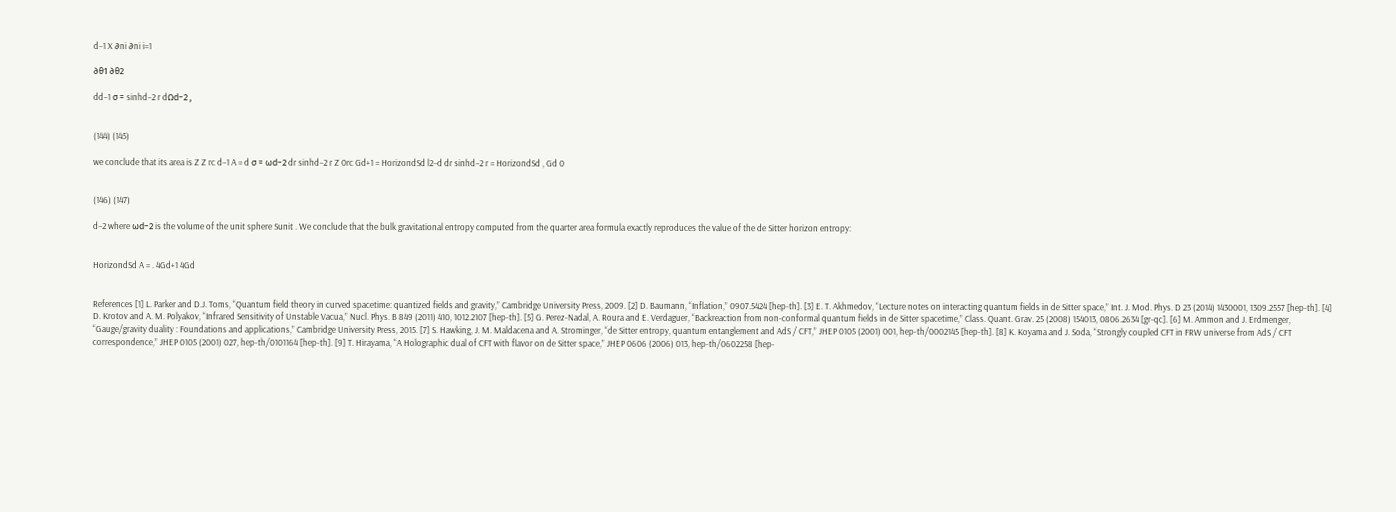d−1 X ∂ni ∂ni i=1

∂θ1 ∂θ2

dd−1 σ = sinhd−2 r dΩd−2 ,


(144) (145)

we conclude that its area is Z Z rc d−1 A = d σ = ωd−2 dr sinhd−2 r Z 0rc Gd+1 = HorizondSd l2−d dr sinhd−2 r = HorizondSd , Gd 0


(146) (147)

d−2 where ωd−2 is the volume of the unit sphere Sunit . We conclude that the bulk gravitational entropy computed from the quarter area formula exactly reproduces the value of the de Sitter horizon entropy:


HorizondSd A = . 4Gd+1 4Gd


References [1] L. Parker and D.J. Toms, “Quantum field theory in curved spacetime: quantized fields and gravity,” Cambridge University Press, 2009. [2] D. Baumann, “Inflation,” 0907.5424 [hep-th]. [3] E. T. Akhmedov, “Lecture notes on interacting quantum fields in de Sitter space,” Int. J. Mod. Phys. D 23 (2014) 1430001, 1309.2557 [hep-th]. [4] D. Krotov and A. M. Polyakov, “Infrared Sensitivity of Unstable Vacua,” Nucl. Phys. B 849 (2011) 410, 1012.2107 [hep-th]. [5] G. Perez-Nadal, A. Roura and E. Verdaguer, “Backreaction from non-conformal quantum fields in de Sitter spacetime,” Class. Quant. Grav. 25 (2008) 154013, 0806.2634 [gr-qc]. [6] M. Ammon and J. Erdmenger, “Gauge/gravity duality : Foundations and applications,” Cambridge University Press, 2015. [7] S. Hawking, J. M. Maldacena and A. Strominger, “de Sitter entropy, quantum entanglement and AdS / CFT,” JHEP 0105 (2001) 001, hep-th/0002145 [hep-th]. [8] K. Koyama and J. Soda, “Strongly coupled CFT in FRW universe from AdS / CFT correspondence,” JHEP 0105 (2001) 027, hep-th/0101164 [hep-th]. [9] T. Hirayama, “A Holographic dual of CFT with flavor on de Sitter space,” JHEP 0606 (2006) 013, hep-th/0602258 [hep-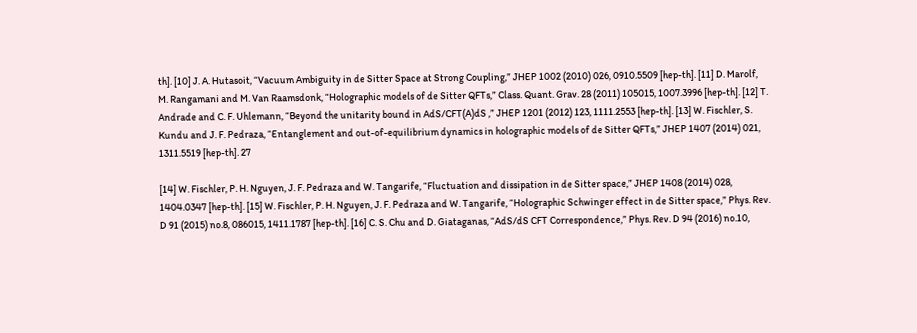th]. [10] J. A. Hutasoit, “Vacuum Ambiguity in de Sitter Space at Strong Coupling,” JHEP 1002 (2010) 026, 0910.5509 [hep-th]. [11] D. Marolf, M. Rangamani and M. Van Raamsdonk, “Holographic models of de Sitter QFTs,” Class. Quant. Grav. 28 (2011) 105015, 1007.3996 [hep-th]. [12] T. Andrade and C. F. Uhlemann, “Beyond the unitarity bound in AdS/CFT(A)dS ,” JHEP 1201 (2012) 123, 1111.2553 [hep-th]. [13] W. Fischler, S. Kundu and J. F. Pedraza, “Entanglement and out-of-equilibrium dynamics in holographic models of de Sitter QFTs,” JHEP 1407 (2014) 021, 1311.5519 [hep-th]. 27

[14] W. Fischler, P. H. Nguyen, J. F. Pedraza and W. Tangarife, “Fluctuation and dissipation in de Sitter space,” JHEP 1408 (2014) 028, 1404.0347 [hep-th]. [15] W. Fischler, P. H. Nguyen, J. F. Pedraza and W. Tangarife, “Holographic Schwinger effect in de Sitter space,” Phys. Rev. D 91 (2015) no.8, 086015, 1411.1787 [hep-th]. [16] C. S. Chu and D. Giataganas, “AdS/dS CFT Correspondence,” Phys. Rev. D 94 (2016) no.10,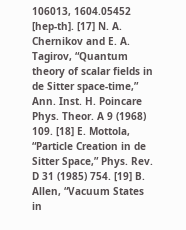106013, 1604.05452 [hep-th]. [17] N. A. Chernikov and E. A. Tagirov, “Quantum theory of scalar fields in de Sitter space-time,” Ann. Inst. H. Poincare Phys. Theor. A 9 (1968) 109. [18] E. Mottola, “Particle Creation in de Sitter Space,” Phys. Rev. D 31 (1985) 754. [19] B. Allen, “Vacuum States in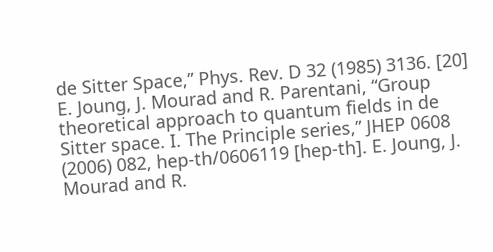de Sitter Space,” Phys. Rev. D 32 (1985) 3136. [20] E. Joung, J. Mourad and R. Parentani, “Group theoretical approach to quantum fields in de Sitter space. I. The Principle series,” JHEP 0608 (2006) 082, hep-th/0606119 [hep-th]. E. Joung, J. Mourad and R.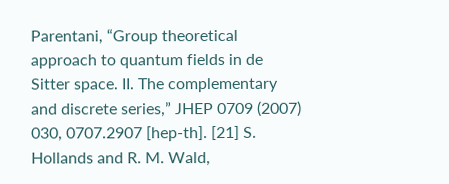Parentani, “Group theoretical approach to quantum fields in de Sitter space. II. The complementary and discrete series,” JHEP 0709 (2007) 030, 0707.2907 [hep-th]. [21] S. Hollands and R. M. Wald,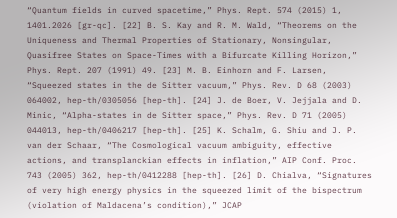“Quantum fields in curved spacetime,” Phys. Rept. 574 (2015) 1, 1401.2026 [gr-qc]. [22] B. S. Kay and R. M. Wald, “Theorems on the Uniqueness and Thermal Properties of Stationary, Nonsingular, Quasifree States on Space-Times with a Bifurcate Killing Horizon,” Phys. Rept. 207 (1991) 49. [23] M. B. Einhorn and F. Larsen, “Squeezed states in the de Sitter vacuum,” Phys. Rev. D 68 (2003) 064002, hep-th/0305056 [hep-th]. [24] J. de Boer, V. Jejjala and D. Minic, “Alpha-states in de Sitter space,” Phys. Rev. D 71 (2005) 044013, hep-th/0406217 [hep-th]. [25] K. Schalm, G. Shiu and J. P. van der Schaar, “The Cosmological vacuum ambiguity, effective actions, and transplanckian effects in inflation,” AIP Conf. Proc. 743 (2005) 362, hep-th/0412288 [hep-th]. [26] D. Chialva, “Signatures of very high energy physics in the squeezed limit of the bispectrum (violation of Maldacena’s condition),” JCAP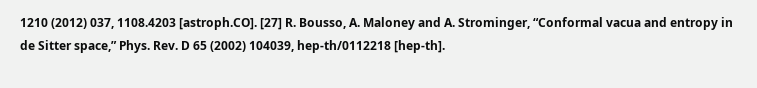1210 (2012) 037, 1108.4203 [astroph.CO]. [27] R. Bousso, A. Maloney and A. Strominger, “Conformal vacua and entropy in de Sitter space,” Phys. Rev. D 65 (2002) 104039, hep-th/0112218 [hep-th].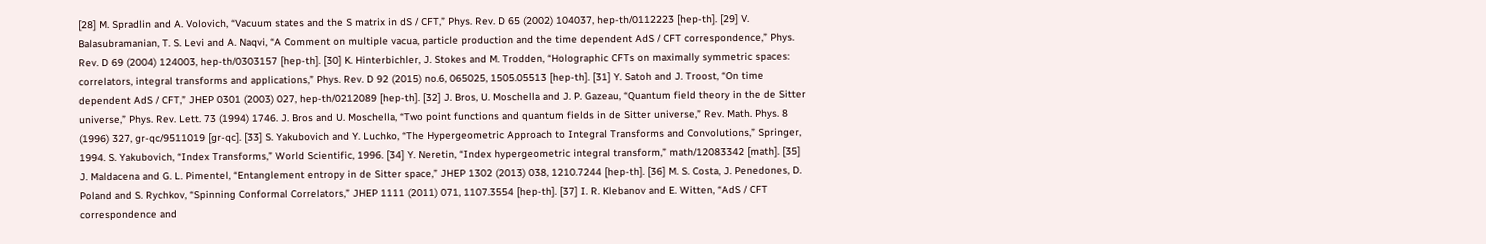[28] M. Spradlin and A. Volovich, “Vacuum states and the S matrix in dS / CFT,” Phys. Rev. D 65 (2002) 104037, hep-th/0112223 [hep-th]. [29] V. Balasubramanian, T. S. Levi and A. Naqvi, “A Comment on multiple vacua, particle production and the time dependent AdS / CFT correspondence,” Phys. Rev. D 69 (2004) 124003, hep-th/0303157 [hep-th]. [30] K. Hinterbichler, J. Stokes and M. Trodden, “Holographic CFTs on maximally symmetric spaces: correlators, integral transforms and applications,” Phys. Rev. D 92 (2015) no.6, 065025, 1505.05513 [hep-th]. [31] Y. Satoh and J. Troost, “On time dependent AdS / CFT,” JHEP 0301 (2003) 027, hep-th/0212089 [hep-th]. [32] J. Bros, U. Moschella and J. P. Gazeau, “Quantum field theory in the de Sitter universe,” Phys. Rev. Lett. 73 (1994) 1746. J. Bros and U. Moschella, “Two point functions and quantum fields in de Sitter universe,” Rev. Math. Phys. 8 (1996) 327, gr-qc/9511019 [gr-qc]. [33] S. Yakubovich and Y. Luchko, “The Hypergeometric Approach to Integral Transforms and Convolutions,” Springer, 1994. S. Yakubovich, “Index Transforms,” World Scientific, 1996. [34] Y. Neretin, “Index hypergeometric integral transform,” math/12083342 [math]. [35] J. Maldacena and G. L. Pimentel, “Entanglement entropy in de Sitter space,” JHEP 1302 (2013) 038, 1210.7244 [hep-th]. [36] M. S. Costa, J. Penedones, D. Poland and S. Rychkov, “Spinning Conformal Correlators,” JHEP 1111 (2011) 071, 1107.3554 [hep-th]. [37] I. R. Klebanov and E. Witten, “AdS / CFT correspondence and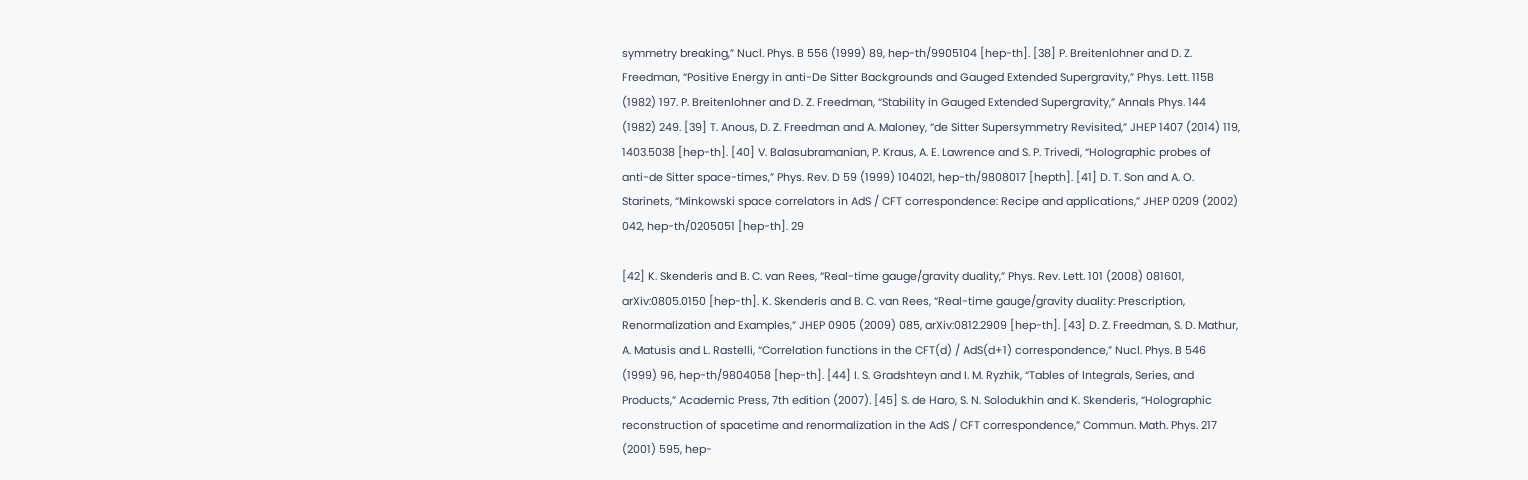symmetry breaking,” Nucl. Phys. B 556 (1999) 89, hep-th/9905104 [hep-th]. [38] P. Breitenlohner and D. Z. Freedman, “Positive Energy in anti-De Sitter Backgrounds and Gauged Extended Supergravity,” Phys. Lett. 115B (1982) 197. P. Breitenlohner and D. Z. Freedman, “Stability in Gauged Extended Supergravity,” Annals Phys. 144 (1982) 249. [39] T. Anous, D. Z. Freedman and A. Maloney, “de Sitter Supersymmetry Revisited,” JHEP 1407 (2014) 119, 1403.5038 [hep-th]. [40] V. Balasubramanian, P. Kraus, A. E. Lawrence and S. P. Trivedi, “Holographic probes of anti-de Sitter space-times,” Phys. Rev. D 59 (1999) 104021, hep-th/9808017 [hepth]. [41] D. T. Son and A. O. Starinets, “Minkowski space correlators in AdS / CFT correspondence: Recipe and applications,” JHEP 0209 (2002) 042, hep-th/0205051 [hep-th]. 29

[42] K. Skenderis and B. C. van Rees, “Real-time gauge/gravity duality,” Phys. Rev. Lett. 101 (2008) 081601, arXiv:0805.0150 [hep-th]. K. Skenderis and B. C. van Rees, “Real-time gauge/gravity duality: Prescription, Renormalization and Examples,” JHEP 0905 (2009) 085, arXiv:0812.2909 [hep-th]. [43] D. Z. Freedman, S. D. Mathur, A. Matusis and L. Rastelli, “Correlation functions in the CFT(d) / AdS(d+1) correspondence,” Nucl. Phys. B 546 (1999) 96, hep-th/9804058 [hep-th]. [44] I. S. Gradshteyn and I. M. Ryzhik, “Tables of Integrals, Series, and Products,” Academic Press, 7th edition (2007). [45] S. de Haro, S. N. Solodukhin and K. Skenderis, “Holographic reconstruction of spacetime and renormalization in the AdS / CFT correspondence,” Commun. Math. Phys. 217 (2001) 595, hep-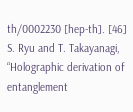th/0002230 [hep-th]. [46] S. Ryu and T. Takayanagi, “Holographic derivation of entanglement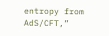entropy from AdS/CFT,”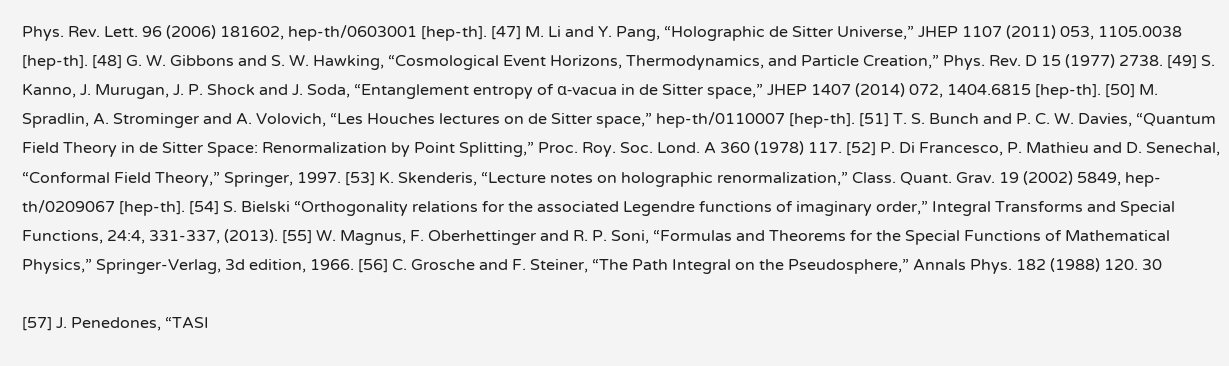Phys. Rev. Lett. 96 (2006) 181602, hep-th/0603001 [hep-th]. [47] M. Li and Y. Pang, “Holographic de Sitter Universe,” JHEP 1107 (2011) 053, 1105.0038 [hep-th]. [48] G. W. Gibbons and S. W. Hawking, “Cosmological Event Horizons, Thermodynamics, and Particle Creation,” Phys. Rev. D 15 (1977) 2738. [49] S. Kanno, J. Murugan, J. P. Shock and J. Soda, “Entanglement entropy of α-vacua in de Sitter space,” JHEP 1407 (2014) 072, 1404.6815 [hep-th]. [50] M. Spradlin, A. Strominger and A. Volovich, “Les Houches lectures on de Sitter space,” hep-th/0110007 [hep-th]. [51] T. S. Bunch and P. C. W. Davies, “Quantum Field Theory in de Sitter Space: Renormalization by Point Splitting,” Proc. Roy. Soc. Lond. A 360 (1978) 117. [52] P. Di Francesco, P. Mathieu and D. Senechal, “Conformal Field Theory,” Springer, 1997. [53] K. Skenderis, “Lecture notes on holographic renormalization,” Class. Quant. Grav. 19 (2002) 5849, hep-th/0209067 [hep-th]. [54] S. Bielski “Orthogonality relations for the associated Legendre functions of imaginary order,” Integral Transforms and Special Functions, 24:4, 331-337, (2013). [55] W. Magnus, F. Oberhettinger and R. P. Soni, “Formulas and Theorems for the Special Functions of Mathematical Physics,” Springer-Verlag, 3d edition, 1966. [56] C. Grosche and F. Steiner, “The Path Integral on the Pseudosphere,” Annals Phys. 182 (1988) 120. 30

[57] J. Penedones, “TASI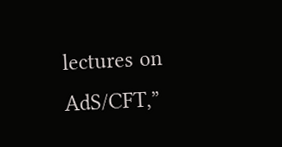lectures on AdS/CFT,”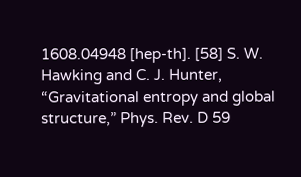1608.04948 [hep-th]. [58] S. W. Hawking and C. J. Hunter, “Gravitational entropy and global structure,” Phys. Rev. D 59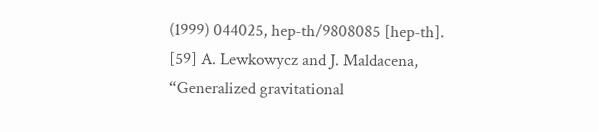(1999) 044025, hep-th/9808085 [hep-th]. [59] A. Lewkowycz and J. Maldacena, “Generalized gravitational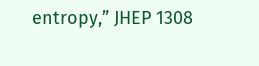entropy,” JHEP 1308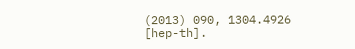(2013) 090, 1304.4926 [hep-th].